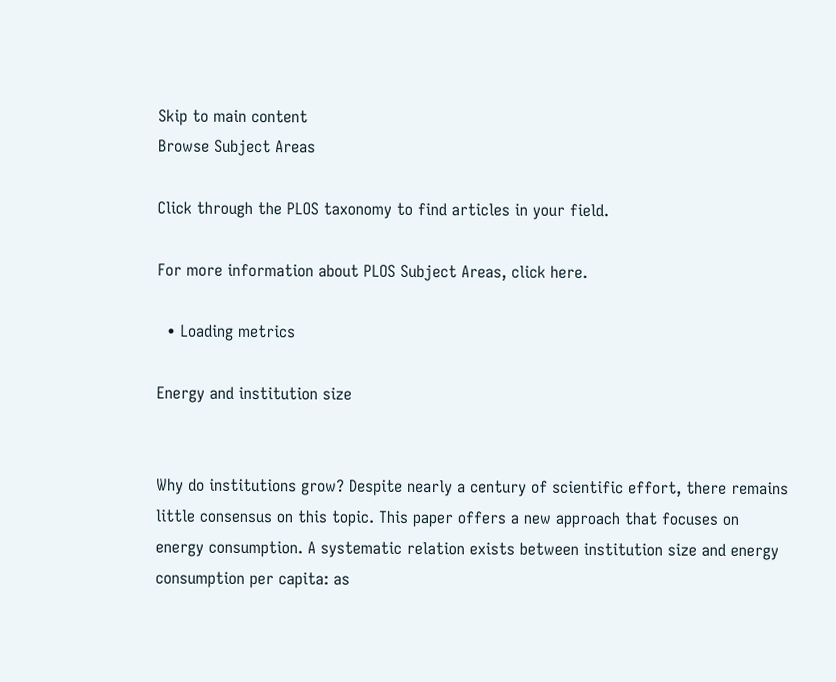Skip to main content
Browse Subject Areas

Click through the PLOS taxonomy to find articles in your field.

For more information about PLOS Subject Areas, click here.

  • Loading metrics

Energy and institution size


Why do institutions grow? Despite nearly a century of scientific effort, there remains little consensus on this topic. This paper offers a new approach that focuses on energy consumption. A systematic relation exists between institution size and energy consumption per capita: as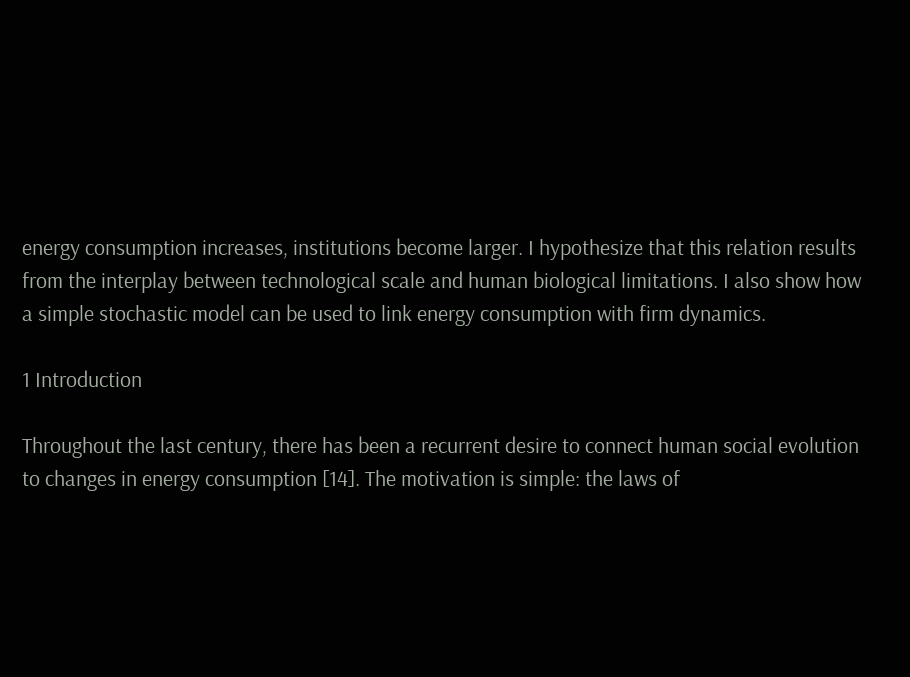energy consumption increases, institutions become larger. I hypothesize that this relation results from the interplay between technological scale and human biological limitations. I also show how a simple stochastic model can be used to link energy consumption with firm dynamics.

1 Introduction

Throughout the last century, there has been a recurrent desire to connect human social evolution to changes in energy consumption [14]. The motivation is simple: the laws of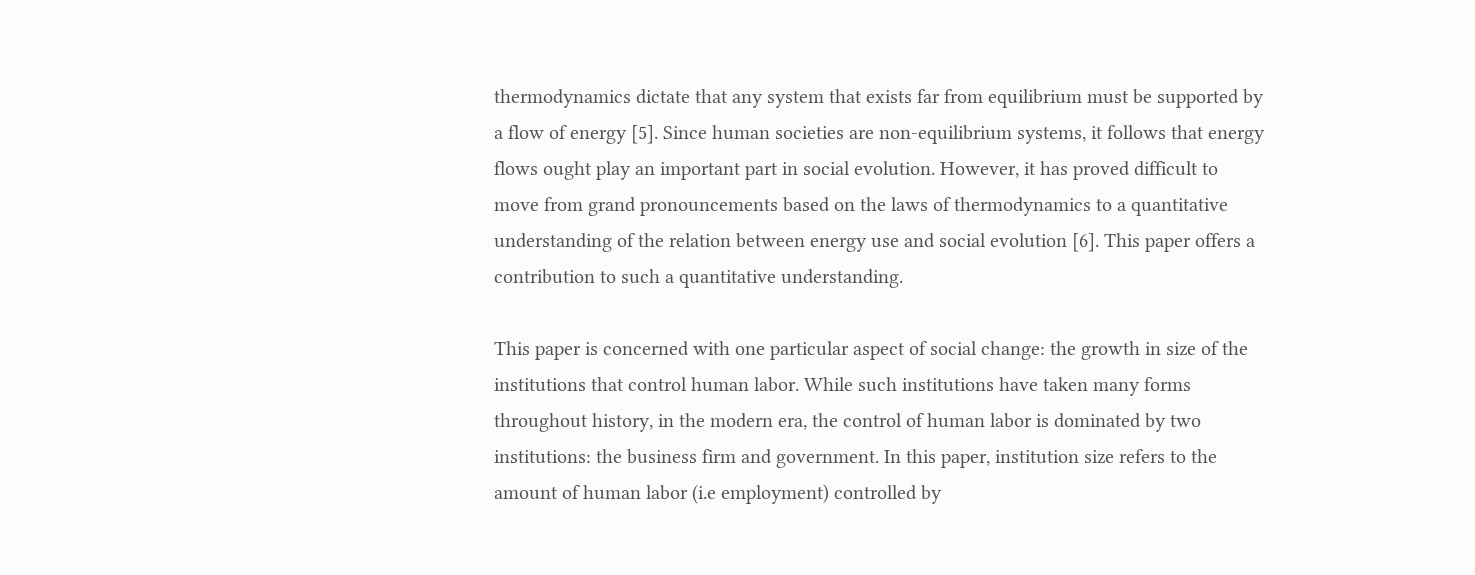thermodynamics dictate that any system that exists far from equilibrium must be supported by a flow of energy [5]. Since human societies are non-equilibrium systems, it follows that energy flows ought play an important part in social evolution. However, it has proved difficult to move from grand pronouncements based on the laws of thermodynamics to a quantitative understanding of the relation between energy use and social evolution [6]. This paper offers a contribution to such a quantitative understanding.

This paper is concerned with one particular aspect of social change: the growth in size of the institutions that control human labor. While such institutions have taken many forms throughout history, in the modern era, the control of human labor is dominated by two institutions: the business firm and government. In this paper, institution size refers to the amount of human labor (i.e employment) controlled by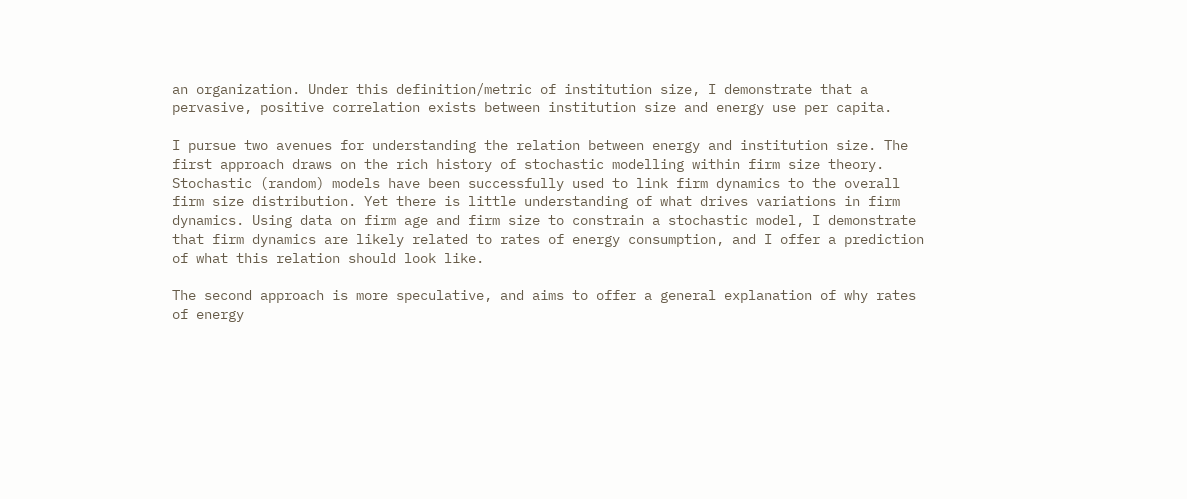an organization. Under this definition/metric of institution size, I demonstrate that a pervasive, positive correlation exists between institution size and energy use per capita.

I pursue two avenues for understanding the relation between energy and institution size. The first approach draws on the rich history of stochastic modelling within firm size theory. Stochastic (random) models have been successfully used to link firm dynamics to the overall firm size distribution. Yet there is little understanding of what drives variations in firm dynamics. Using data on firm age and firm size to constrain a stochastic model, I demonstrate that firm dynamics are likely related to rates of energy consumption, and I offer a prediction of what this relation should look like.

The second approach is more speculative, and aims to offer a general explanation of why rates of energy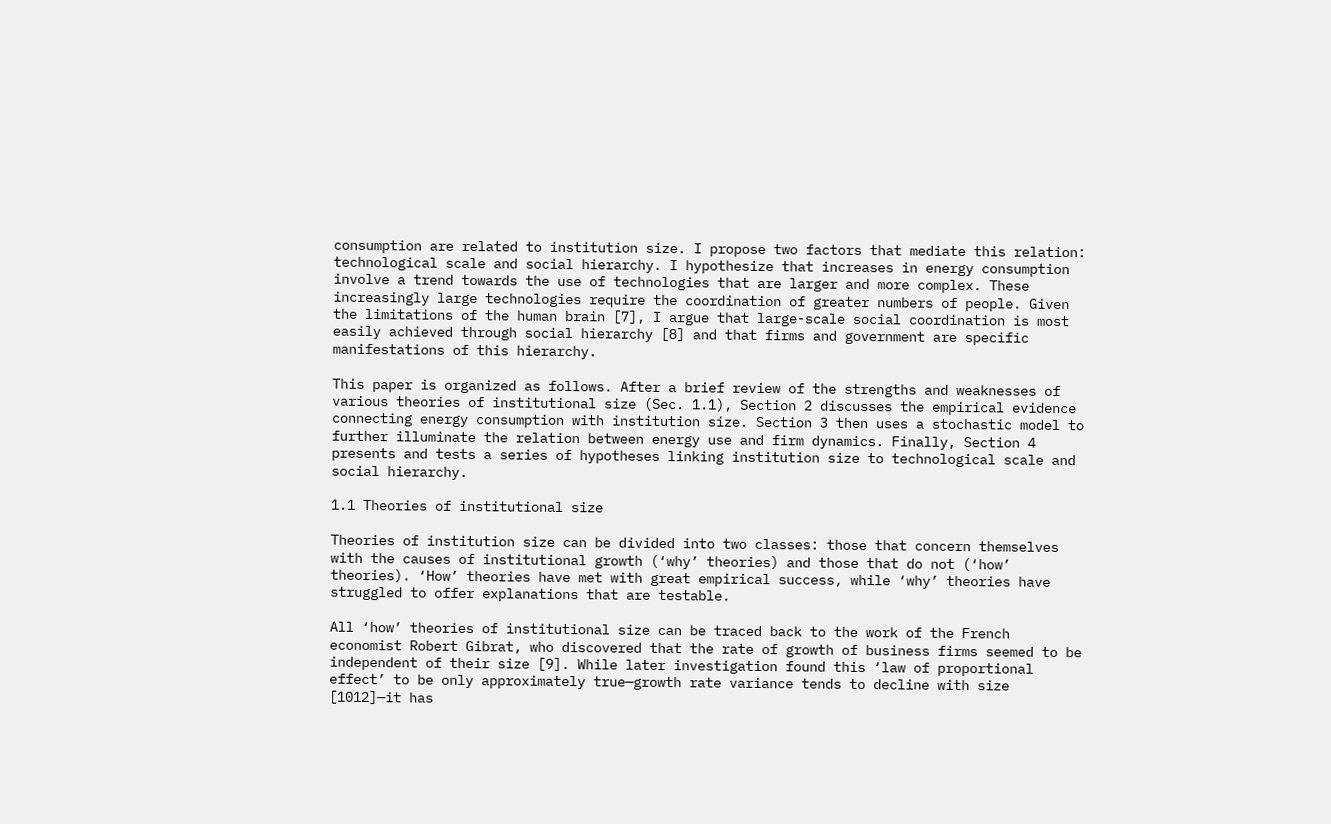consumption are related to institution size. I propose two factors that mediate this relation: technological scale and social hierarchy. I hypothesize that increases in energy consumption involve a trend towards the use of technologies that are larger and more complex. These increasingly large technologies require the coordination of greater numbers of people. Given the limitations of the human brain [7], I argue that large-scale social coordination is most easily achieved through social hierarchy [8] and that firms and government are specific manifestations of this hierarchy.

This paper is organized as follows. After a brief review of the strengths and weaknesses of various theories of institutional size (Sec. 1.1), Section 2 discusses the empirical evidence connecting energy consumption with institution size. Section 3 then uses a stochastic model to further illuminate the relation between energy use and firm dynamics. Finally, Section 4 presents and tests a series of hypotheses linking institution size to technological scale and social hierarchy.

1.1 Theories of institutional size

Theories of institution size can be divided into two classes: those that concern themselves with the causes of institutional growth (‘why’ theories) and those that do not (‘how’ theories). ‘How’ theories have met with great empirical success, while ‘why’ theories have struggled to offer explanations that are testable.

All ‘how’ theories of institutional size can be traced back to the work of the French economist Robert Gibrat, who discovered that the rate of growth of business firms seemed to be independent of their size [9]. While later investigation found this ‘law of proportional effect’ to be only approximately true—growth rate variance tends to decline with size [1012]—it has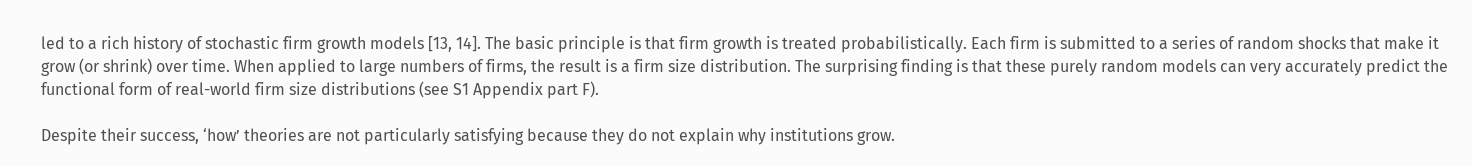led to a rich history of stochastic firm growth models [13, 14]. The basic principle is that firm growth is treated probabilistically. Each firm is submitted to a series of random shocks that make it grow (or shrink) over time. When applied to large numbers of firms, the result is a firm size distribution. The surprising finding is that these purely random models can very accurately predict the functional form of real-world firm size distributions (see S1 Appendix part F).

Despite their success, ‘how’ theories are not particularly satisfying because they do not explain why institutions grow.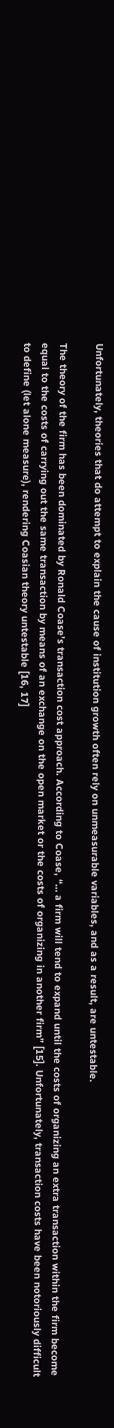Unfortunately, theories that do attempt to explain the cause of institution growth often rely on unmeasurable variables, and as a result, are untestable.

The theory of the firm has been dominated by Ronald Coase’s transaction cost approach. According to Coase, “… a firm will tend to expand until the costs of organizing an extra transaction within the firm become equal to the costs of carrying out the same transaction by means of an exchange on the open market or the costs of organizing in another firm” [15]. Unfortunately, transaction costs have been notoriously difficult to define (let alone measure), rendering Coasian theory untestable [16, 17]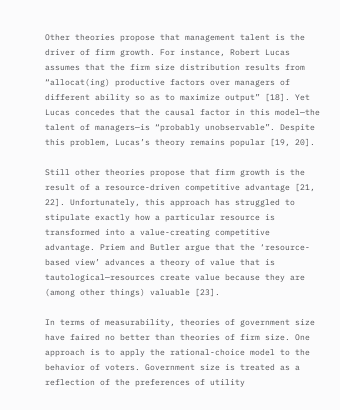Other theories propose that management talent is the driver of firm growth. For instance, Robert Lucas assumes that the firm size distribution results from “allocat(ing) productive factors over managers of different ability so as to maximize output” [18]. Yet Lucas concedes that the causal factor in this model—the talent of managers—is “probably unobservable”. Despite this problem, Lucas’s theory remains popular [19, 20].

Still other theories propose that firm growth is the result of a resource-driven competitive advantage [21, 22]. Unfortunately, this approach has struggled to stipulate exactly how a particular resource is transformed into a value-creating competitive advantage. Priem and Butler argue that the ‘resource-based view’ advances a theory of value that is tautological—resources create value because they are (among other things) valuable [23].

In terms of measurability, theories of government size have faired no better than theories of firm size. One approach is to apply the rational-choice model to the behavior of voters. Government size is treated as a reflection of the preferences of utility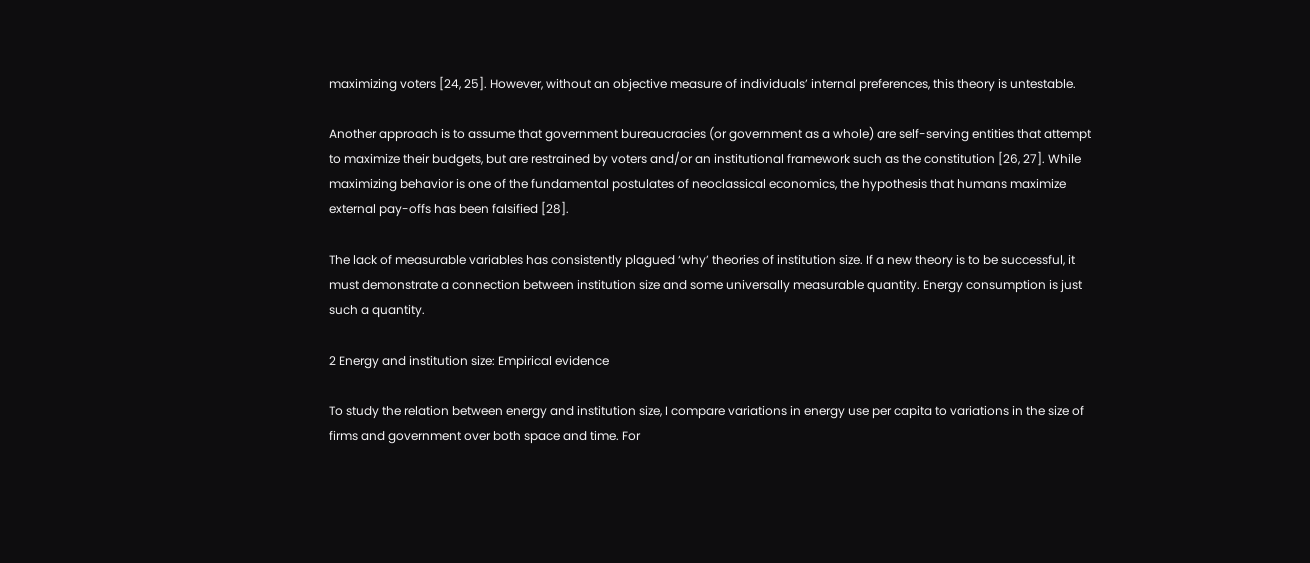maximizing voters [24, 25]. However, without an objective measure of individuals’ internal preferences, this theory is untestable.

Another approach is to assume that government bureaucracies (or government as a whole) are self-serving entities that attempt to maximize their budgets, but are restrained by voters and/or an institutional framework such as the constitution [26, 27]. While maximizing behavior is one of the fundamental postulates of neoclassical economics, the hypothesis that humans maximize external pay-offs has been falsified [28].

The lack of measurable variables has consistently plagued ‘why’ theories of institution size. If a new theory is to be successful, it must demonstrate a connection between institution size and some universally measurable quantity. Energy consumption is just such a quantity.

2 Energy and institution size: Empirical evidence

To study the relation between energy and institution size, I compare variations in energy use per capita to variations in the size of firms and government over both space and time. For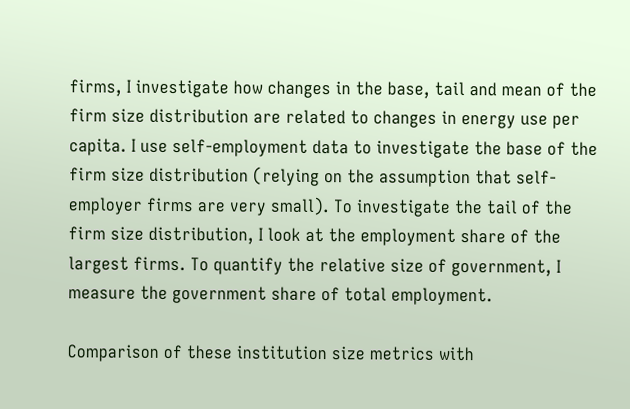firms, I investigate how changes in the base, tail and mean of the firm size distribution are related to changes in energy use per capita. I use self-employment data to investigate the base of the firm size distribution (relying on the assumption that self-employer firms are very small). To investigate the tail of the firm size distribution, I look at the employment share of the largest firms. To quantify the relative size of government, I measure the government share of total employment.

Comparison of these institution size metrics with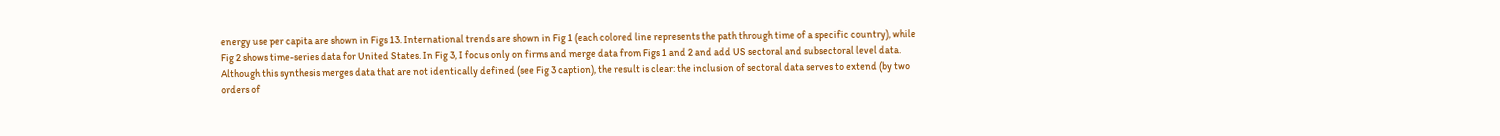energy use per capita are shown in Figs 13. International trends are shown in Fig 1 (each colored line represents the path through time of a specific country), while Fig 2 shows time-series data for United States. In Fig 3, I focus only on firms and merge data from Figs 1 and 2 and add US sectoral and subsectoral level data. Although this synthesis merges data that are not identically defined (see Fig 3 caption), the result is clear: the inclusion of sectoral data serves to extend (by two orders of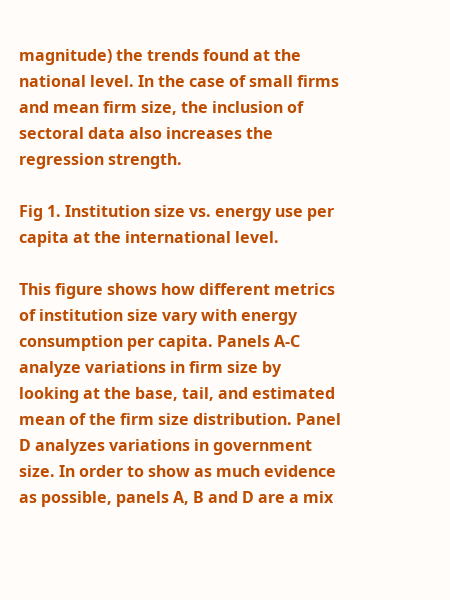magnitude) the trends found at the national level. In the case of small firms and mean firm size, the inclusion of sectoral data also increases the regression strength.

Fig 1. Institution size vs. energy use per capita at the international level.

This figure shows how different metrics of institution size vary with energy consumption per capita. Panels A-C analyze variations in firm size by looking at the base, tail, and estimated mean of the firm size distribution. Panel D analyzes variations in government size. In order to show as much evidence as possible, panels A, B and D are a mix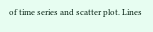of time series and scatter plot. Lines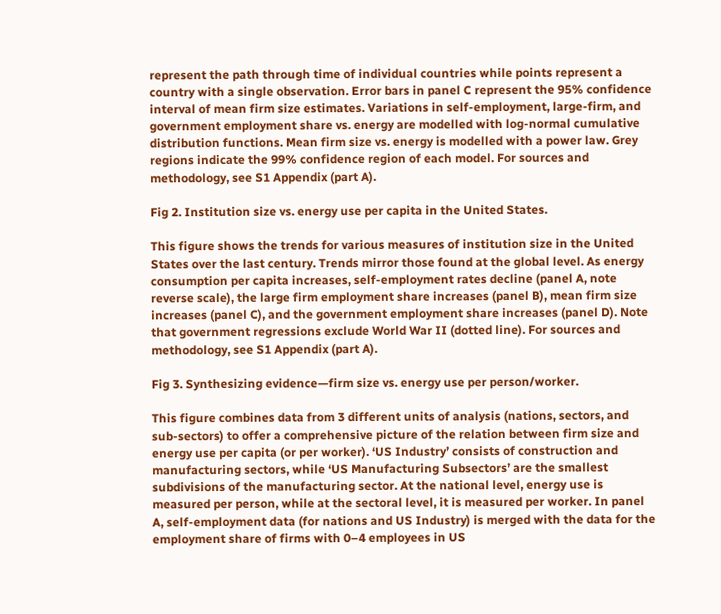represent the path through time of individual countries while points represent a country with a single observation. Error bars in panel C represent the 95% confidence interval of mean firm size estimates. Variations in self-employment, large-firm, and government employment share vs. energy are modelled with log-normal cumulative distribution functions. Mean firm size vs. energy is modelled with a power law. Grey regions indicate the 99% confidence region of each model. For sources and methodology, see S1 Appendix (part A).

Fig 2. Institution size vs. energy use per capita in the United States.

This figure shows the trends for various measures of institution size in the United States over the last century. Trends mirror those found at the global level. As energy consumption per capita increases, self-employment rates decline (panel A, note reverse scale), the large firm employment share increases (panel B), mean firm size increases (panel C), and the government employment share increases (panel D). Note that government regressions exclude World War II (dotted line). For sources and methodology, see S1 Appendix (part A).

Fig 3. Synthesizing evidence—firm size vs. energy use per person/worker.

This figure combines data from 3 different units of analysis (nations, sectors, and sub-sectors) to offer a comprehensive picture of the relation between firm size and energy use per capita (or per worker). ‘US Industry’ consists of construction and manufacturing sectors, while ‘US Manufacturing Subsectors’ are the smallest subdivisions of the manufacturing sector. At the national level, energy use is measured per person, while at the sectoral level, it is measured per worker. In panel A, self-employment data (for nations and US Industry) is merged with the data for the employment share of firms with 0–4 employees in US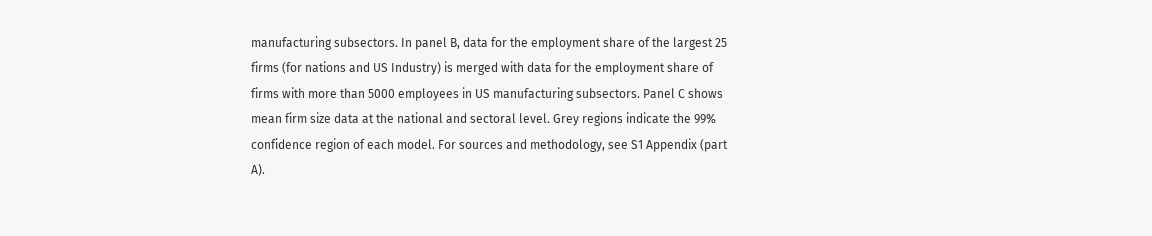manufacturing subsectors. In panel B, data for the employment share of the largest 25 firms (for nations and US Industry) is merged with data for the employment share of firms with more than 5000 employees in US manufacturing subsectors. Panel C shows mean firm size data at the national and sectoral level. Grey regions indicate the 99% confidence region of each model. For sources and methodology, see S1 Appendix (part A).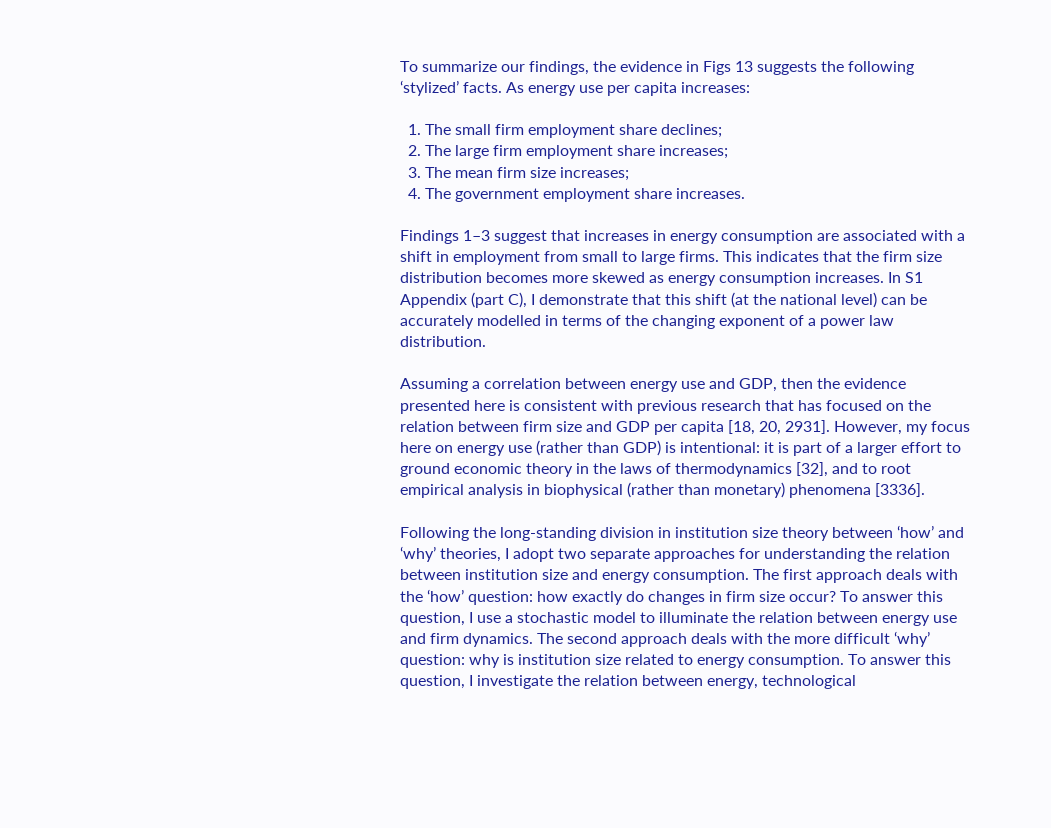To summarize our findings, the evidence in Figs 13 suggests the following ‘stylized’ facts. As energy use per capita increases:

  1. The small firm employment share declines;
  2. The large firm employment share increases;
  3. The mean firm size increases;
  4. The government employment share increases.

Findings 1–3 suggest that increases in energy consumption are associated with a shift in employment from small to large firms. This indicates that the firm size distribution becomes more skewed as energy consumption increases. In S1 Appendix (part C), I demonstrate that this shift (at the national level) can be accurately modelled in terms of the changing exponent of a power law distribution.

Assuming a correlation between energy use and GDP, then the evidence presented here is consistent with previous research that has focused on the relation between firm size and GDP per capita [18, 20, 2931]. However, my focus here on energy use (rather than GDP) is intentional: it is part of a larger effort to ground economic theory in the laws of thermodynamics [32], and to root empirical analysis in biophysical (rather than monetary) phenomena [3336].

Following the long-standing division in institution size theory between ‘how’ and ‘why’ theories, I adopt two separate approaches for understanding the relation between institution size and energy consumption. The first approach deals with the ‘how’ question: how exactly do changes in firm size occur? To answer this question, I use a stochastic model to illuminate the relation between energy use and firm dynamics. The second approach deals with the more difficult ‘why’ question: why is institution size related to energy consumption. To answer this question, I investigate the relation between energy, technological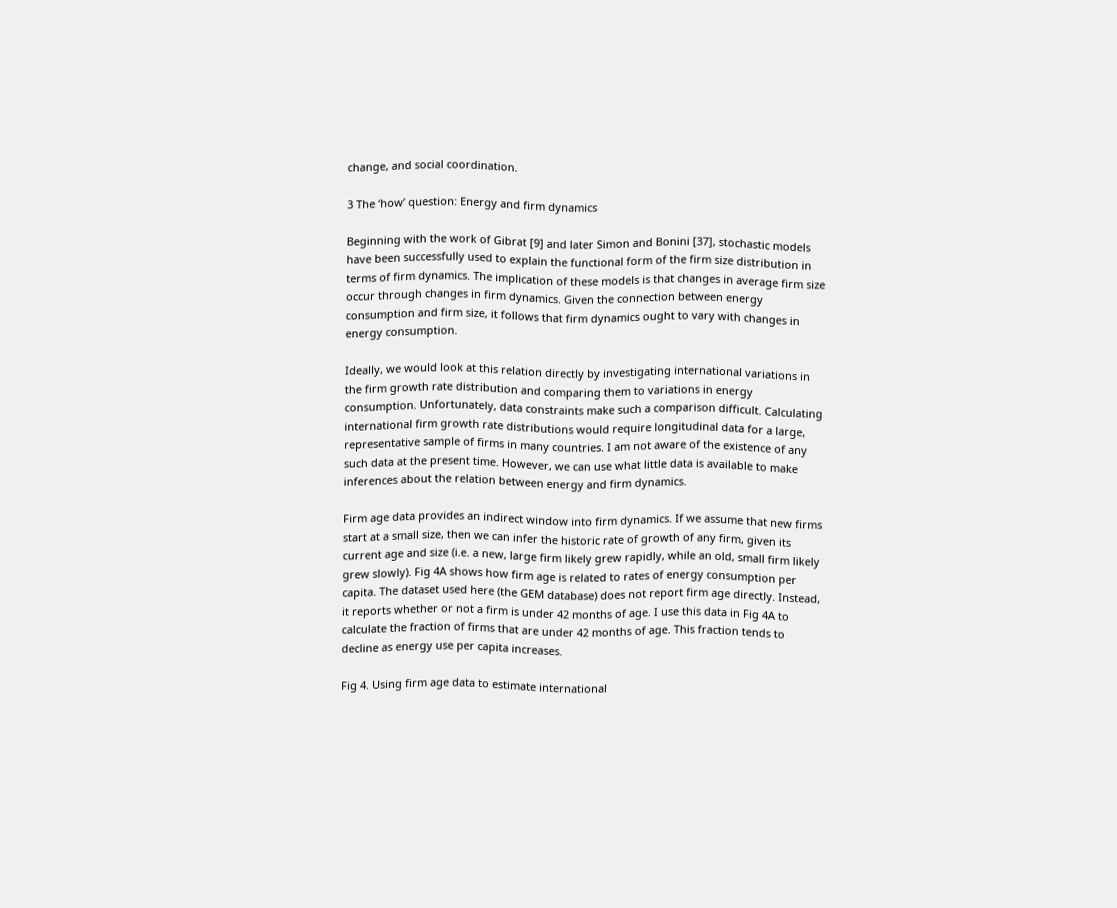change, and social coordination.

3 The ‘how’ question: Energy and firm dynamics

Beginning with the work of Gibrat [9] and later Simon and Bonini [37], stochastic models have been successfully used to explain the functional form of the firm size distribution in terms of firm dynamics. The implication of these models is that changes in average firm size occur through changes in firm dynamics. Given the connection between energy consumption and firm size, it follows that firm dynamics ought to vary with changes in energy consumption.

Ideally, we would look at this relation directly by investigating international variations in the firm growth rate distribution and comparing them to variations in energy consumption. Unfortunately, data constraints make such a comparison difficult. Calculating international firm growth rate distributions would require longitudinal data for a large, representative sample of firms in many countries. I am not aware of the existence of any such data at the present time. However, we can use what little data is available to make inferences about the relation between energy and firm dynamics.

Firm age data provides an indirect window into firm dynamics. If we assume that new firms start at a small size, then we can infer the historic rate of growth of any firm, given its current age and size (i.e. a new, large firm likely grew rapidly, while an old, small firm likely grew slowly). Fig 4A shows how firm age is related to rates of energy consumption per capita. The dataset used here (the GEM database) does not report firm age directly. Instead, it reports whether or not a firm is under 42 months of age. I use this data in Fig 4A to calculate the fraction of firms that are under 42 months of age. This fraction tends to decline as energy use per capita increases.

Fig 4. Using firm age data to estimate international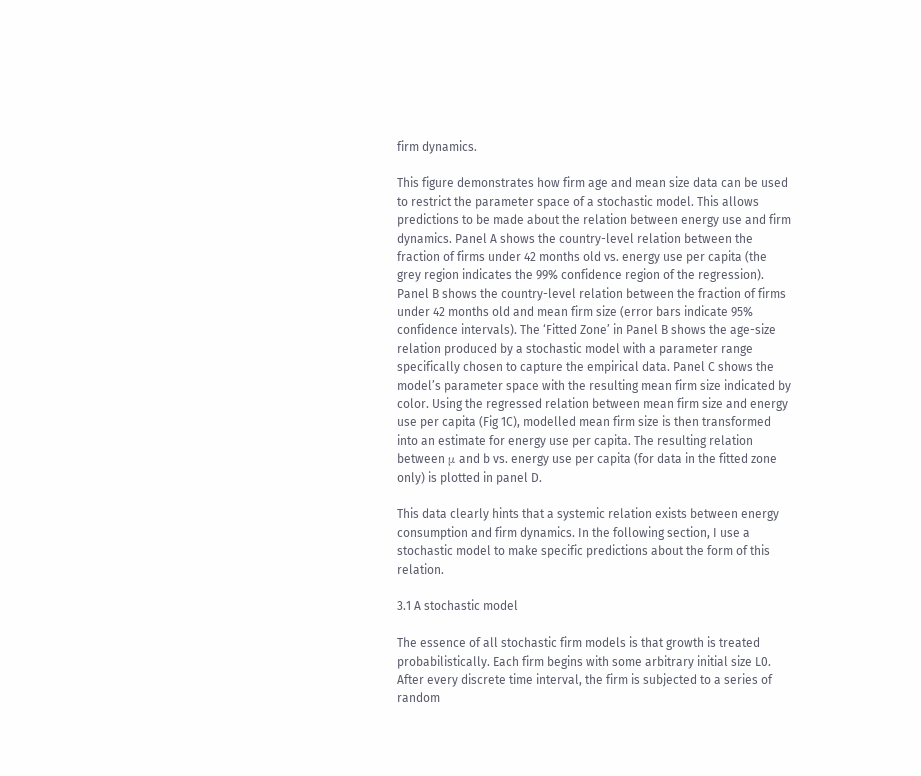firm dynamics.

This figure demonstrates how firm age and mean size data can be used to restrict the parameter space of a stochastic model. This allows predictions to be made about the relation between energy use and firm dynamics. Panel A shows the country-level relation between the fraction of firms under 42 months old vs. energy use per capita (the grey region indicates the 99% confidence region of the regression). Panel B shows the country-level relation between the fraction of firms under 42 months old and mean firm size (error bars indicate 95% confidence intervals). The ‘Fitted Zone’ in Panel B shows the age-size relation produced by a stochastic model with a parameter range specifically chosen to capture the empirical data. Panel C shows the model’s parameter space with the resulting mean firm size indicated by color. Using the regressed relation between mean firm size and energy use per capita (Fig 1C), modelled mean firm size is then transformed into an estimate for energy use per capita. The resulting relation between μ and b vs. energy use per capita (for data in the fitted zone only) is plotted in panel D.

This data clearly hints that a systemic relation exists between energy consumption and firm dynamics. In the following section, I use a stochastic model to make specific predictions about the form of this relation.

3.1 A stochastic model

The essence of all stochastic firm models is that growth is treated probabilistically. Each firm begins with some arbitrary initial size L0. After every discrete time interval, the firm is subjected to a series of random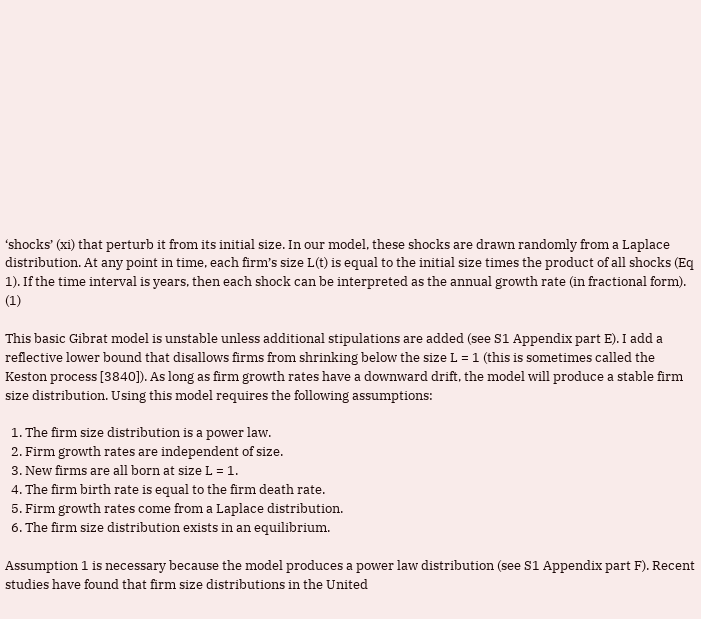‘shocks’ (xi) that perturb it from its initial size. In our model, these shocks are drawn randomly from a Laplace distribution. At any point in time, each firm’s size L(t) is equal to the initial size times the product of all shocks (Eq 1). If the time interval is years, then each shock can be interpreted as the annual growth rate (in fractional form). (1)

This basic Gibrat model is unstable unless additional stipulations are added (see S1 Appendix part E). I add a reflective lower bound that disallows firms from shrinking below the size L = 1 (this is sometimes called the Keston process [3840]). As long as firm growth rates have a downward drift, the model will produce a stable firm size distribution. Using this model requires the following assumptions:

  1. The firm size distribution is a power law.
  2. Firm growth rates are independent of size.
  3. New firms are all born at size L = 1.
  4. The firm birth rate is equal to the firm death rate.
  5. Firm growth rates come from a Laplace distribution.
  6. The firm size distribution exists in an equilibrium.

Assumption 1 is necessary because the model produces a power law distribution (see S1 Appendix part F). Recent studies have found that firm size distributions in the United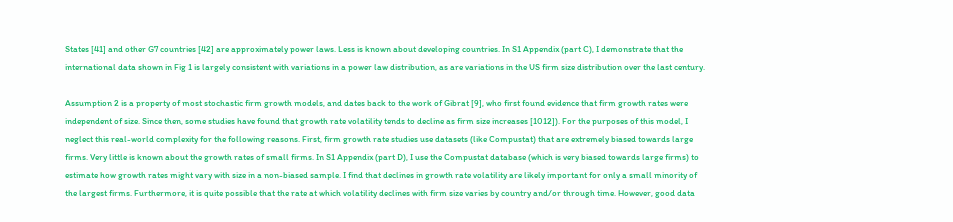States [41] and other G7 countries [42] are approximately power laws. Less is known about developing countries. In S1 Appendix (part C), I demonstrate that the international data shown in Fig 1 is largely consistent with variations in a power law distribution, as are variations in the US firm size distribution over the last century.

Assumption 2 is a property of most stochastic firm growth models, and dates back to the work of Gibrat [9], who first found evidence that firm growth rates were independent of size. Since then, some studies have found that growth rate volatility tends to decline as firm size increases [1012]). For the purposes of this model, I neglect this real-world complexity for the following reasons. First, firm growth rate studies use datasets (like Compustat) that are extremely biased towards large firms. Very little is known about the growth rates of small firms. In S1 Appendix (part D), I use the Compustat database (which is very biased towards large firms) to estimate how growth rates might vary with size in a non-biased sample. I find that declines in growth rate volatility are likely important for only a small minority of the largest firms. Furthermore, it is quite possible that the rate at which volatility declines with firm size varies by country and/or through time. However, good data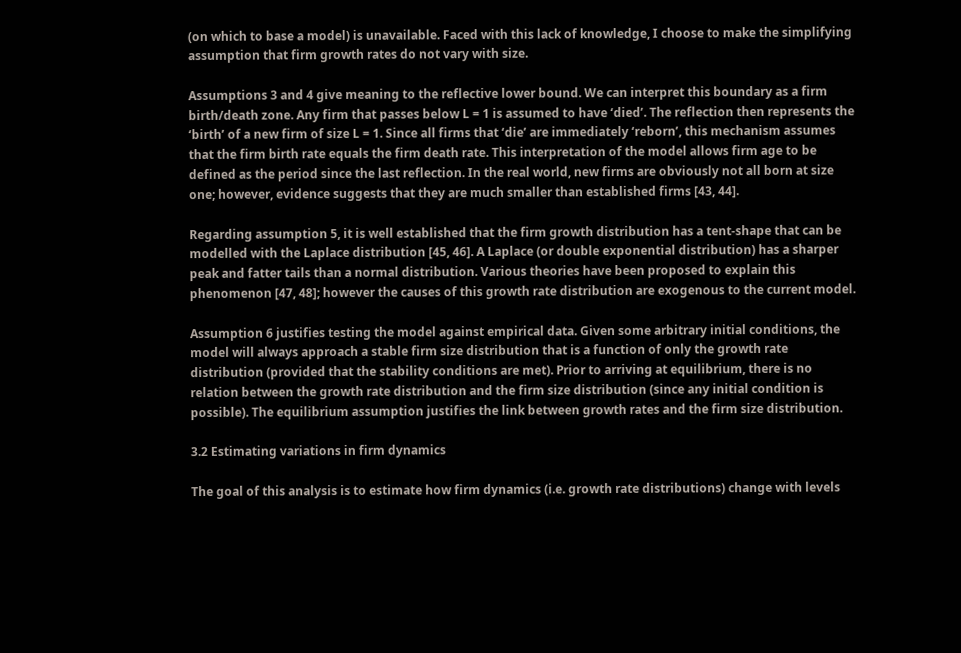(on which to base a model) is unavailable. Faced with this lack of knowledge, I choose to make the simplifying assumption that firm growth rates do not vary with size.

Assumptions 3 and 4 give meaning to the reflective lower bound. We can interpret this boundary as a firm birth/death zone. Any firm that passes below L = 1 is assumed to have ‘died’. The reflection then represents the ‘birth’ of a new firm of size L = 1. Since all firms that ‘die’ are immediately ‘reborn’, this mechanism assumes that the firm birth rate equals the firm death rate. This interpretation of the model allows firm age to be defined as the period since the last reflection. In the real world, new firms are obviously not all born at size one; however, evidence suggests that they are much smaller than established firms [43, 44].

Regarding assumption 5, it is well established that the firm growth distribution has a tent-shape that can be modelled with the Laplace distribution [45, 46]. A Laplace (or double exponential distribution) has a sharper peak and fatter tails than a normal distribution. Various theories have been proposed to explain this phenomenon [47, 48]; however the causes of this growth rate distribution are exogenous to the current model.

Assumption 6 justifies testing the model against empirical data. Given some arbitrary initial conditions, the model will always approach a stable firm size distribution that is a function of only the growth rate distribution (provided that the stability conditions are met). Prior to arriving at equilibrium, there is no relation between the growth rate distribution and the firm size distribution (since any initial condition is possible). The equilibrium assumption justifies the link between growth rates and the firm size distribution.

3.2 Estimating variations in firm dynamics

The goal of this analysis is to estimate how firm dynamics (i.e. growth rate distributions) change with levels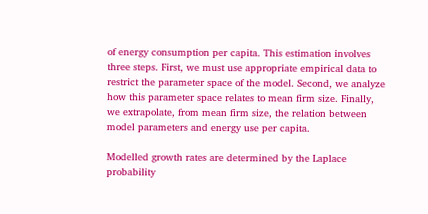of energy consumption per capita. This estimation involves three steps. First, we must use appropriate empirical data to restrict the parameter space of the model. Second, we analyze how this parameter space relates to mean firm size. Finally, we extrapolate, from mean firm size, the relation between model parameters and energy use per capita.

Modelled growth rates are determined by the Laplace probability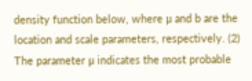density function below, where μ and b are the location and scale parameters, respectively. (2) The parameter μ indicates the most probable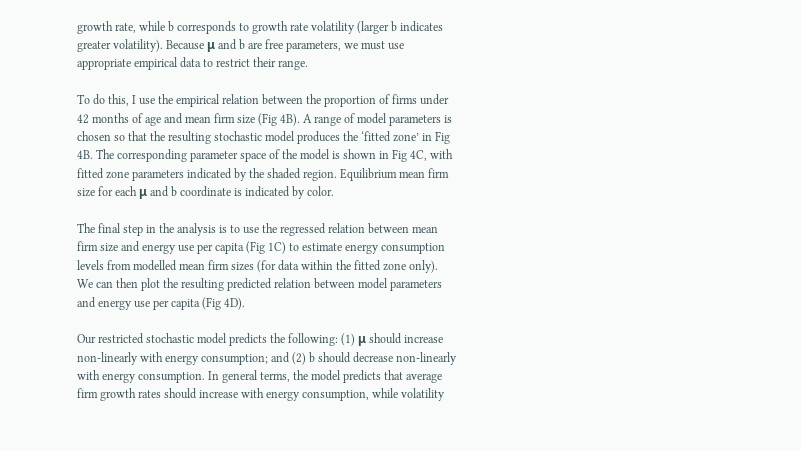growth rate, while b corresponds to growth rate volatility (larger b indicates greater volatility). Because μ and b are free parameters, we must use appropriate empirical data to restrict their range.

To do this, I use the empirical relation between the proportion of firms under 42 months of age and mean firm size (Fig 4B). A range of model parameters is chosen so that the resulting stochastic model produces the ‘fitted zone’ in Fig 4B. The corresponding parameter space of the model is shown in Fig 4C, with fitted zone parameters indicated by the shaded region. Equilibrium mean firm size for each μ and b coordinate is indicated by color.

The final step in the analysis is to use the regressed relation between mean firm size and energy use per capita (Fig 1C) to estimate energy consumption levels from modelled mean firm sizes (for data within the fitted zone only). We can then plot the resulting predicted relation between model parameters and energy use per capita (Fig 4D).

Our restricted stochastic model predicts the following: (1) μ should increase non-linearly with energy consumption; and (2) b should decrease non-linearly with energy consumption. In general terms, the model predicts that average firm growth rates should increase with energy consumption, while volatility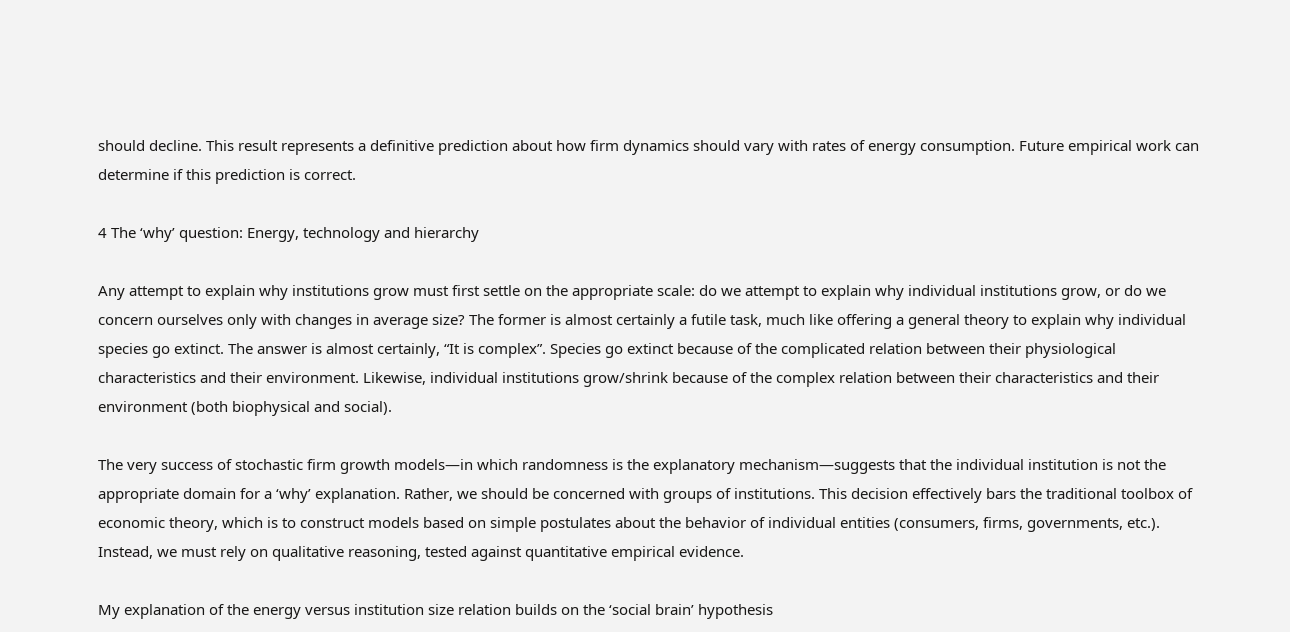should decline. This result represents a definitive prediction about how firm dynamics should vary with rates of energy consumption. Future empirical work can determine if this prediction is correct.

4 The ‘why’ question: Energy, technology and hierarchy

Any attempt to explain why institutions grow must first settle on the appropriate scale: do we attempt to explain why individual institutions grow, or do we concern ourselves only with changes in average size? The former is almost certainly a futile task, much like offering a general theory to explain why individual species go extinct. The answer is almost certainly, “It is complex”. Species go extinct because of the complicated relation between their physiological characteristics and their environment. Likewise, individual institutions grow/shrink because of the complex relation between their characteristics and their environment (both biophysical and social).

The very success of stochastic firm growth models—in which randomness is the explanatory mechanism—suggests that the individual institution is not the appropriate domain for a ‘why’ explanation. Rather, we should be concerned with groups of institutions. This decision effectively bars the traditional toolbox of economic theory, which is to construct models based on simple postulates about the behavior of individual entities (consumers, firms, governments, etc.). Instead, we must rely on qualitative reasoning, tested against quantitative empirical evidence.

My explanation of the energy versus institution size relation builds on the ‘social brain’ hypothesis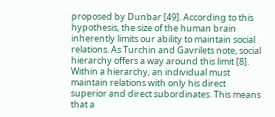proposed by Dunbar [49]. According to this hypothesis, the size of the human brain inherently limits our ability to maintain social relations. As Turchin and Gavrilets note, social hierarchy offers a way around this limit [8]. Within a hierarchy, an individual must maintain relations with only his direct superior and direct subordinates. This means that a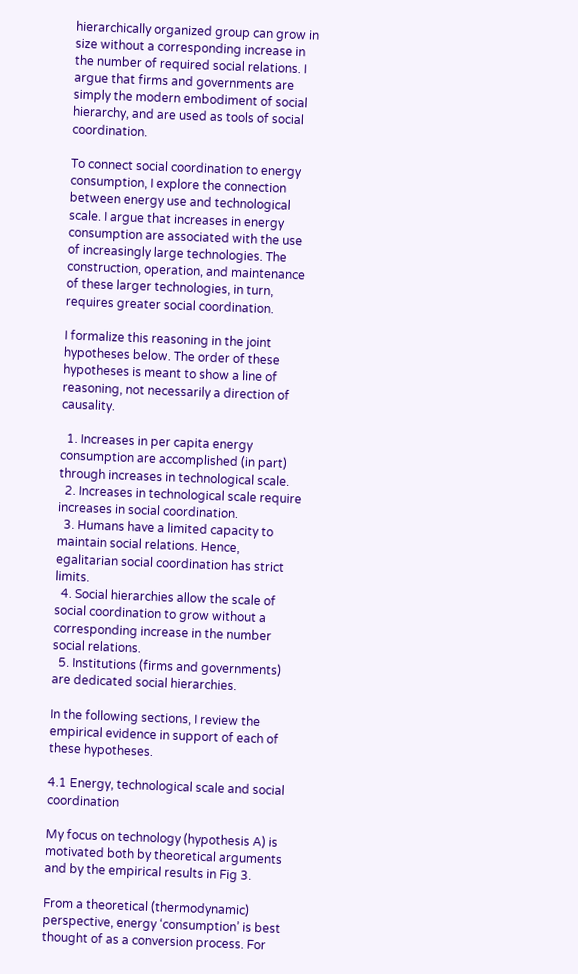hierarchically organized group can grow in size without a corresponding increase in the number of required social relations. I argue that firms and governments are simply the modern embodiment of social hierarchy, and are used as tools of social coordination.

To connect social coordination to energy consumption, I explore the connection between energy use and technological scale. I argue that increases in energy consumption are associated with the use of increasingly large technologies. The construction, operation, and maintenance of these larger technologies, in turn, requires greater social coordination.

I formalize this reasoning in the joint hypotheses below. The order of these hypotheses is meant to show a line of reasoning, not necessarily a direction of causality.

  1. Increases in per capita energy consumption are accomplished (in part) through increases in technological scale.
  2. Increases in technological scale require increases in social coordination.
  3. Humans have a limited capacity to maintain social relations. Hence, egalitarian social coordination has strict limits.
  4. Social hierarchies allow the scale of social coordination to grow without a corresponding increase in the number social relations.
  5. Institutions (firms and governments) are dedicated social hierarchies.

In the following sections, I review the empirical evidence in support of each of these hypotheses.

4.1 Energy, technological scale and social coordination

My focus on technology (hypothesis A) is motivated both by theoretical arguments and by the empirical results in Fig 3.

From a theoretical (thermodynamic) perspective, energy ‘consumption’ is best thought of as a conversion process. For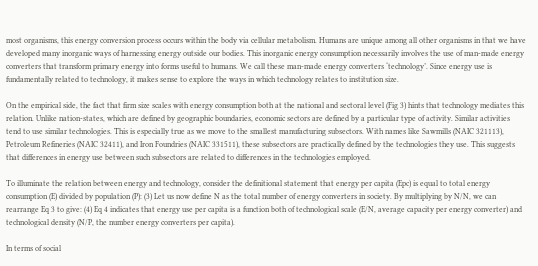most organisms, this energy conversion process occurs within the body via cellular metabolism. Humans are unique among all other organisms in that we have developed many inorganic ways of harnessing energy outside our bodies. This inorganic energy consumption necessarily involves the use of man-made energy converters that transform primary energy into forms useful to humans. We call these man-made energy converters ‘technology’. Since energy use is fundamentally related to technology, it makes sense to explore the ways in which technology relates to institution size.

On the empirical side, the fact that firm size scales with energy consumption both at the national and sectoral level (Fig 3) hints that technology mediates this relation. Unlike nation-states, which are defined by geographic boundaries, economic sectors are defined by a particular type of activity. Similar activities tend to use similar technologies. This is especially true as we move to the smallest manufacturing subsectors. With names like Sawmills (NAIC 321113), Petroleum Refineries (NAIC 32411), and Iron Foundries (NAIC 331511), these subsectors are practically defined by the technologies they use. This suggests that differences in energy use between such subsectors are related to differences in the technologies employed.

To illuminate the relation between energy and technology, consider the definitional statement that energy per capita (Epc) is equal to total energy consumption (E) divided by population (P): (3) Let us now define N as the total number of energy converters in society. By multiplying by N/N, we can rearrange Eq 3 to give: (4) Eq 4 indicates that energy use per capita is a function both of technological scale (E/N, average capacity per energy converter) and technological density (N/P, the number energy converters per capita).

In terms of social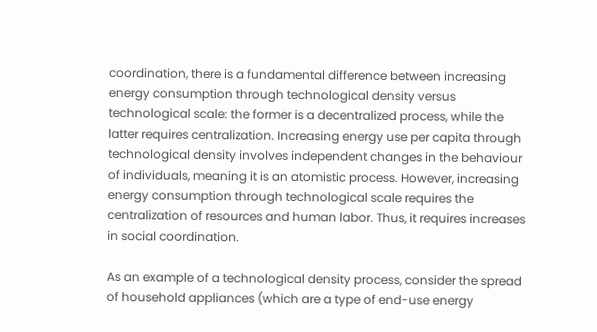coordination, there is a fundamental difference between increasing energy consumption through technological density versus technological scale: the former is a decentralized process, while the latter requires centralization. Increasing energy use per capita through technological density involves independent changes in the behaviour of individuals, meaning it is an atomistic process. However, increasing energy consumption through technological scale requires the centralization of resources and human labor. Thus, it requires increases in social coordination.

As an example of a technological density process, consider the spread of household appliances (which are a type of end-use energy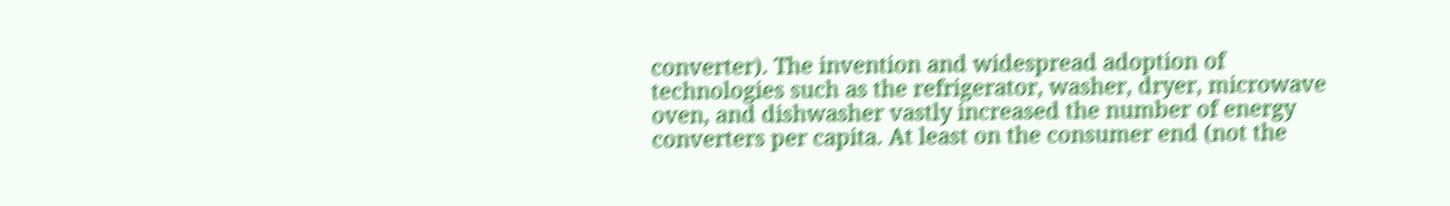converter). The invention and widespread adoption of technologies such as the refrigerator, washer, dryer, microwave oven, and dishwasher vastly increased the number of energy converters per capita. At least on the consumer end (not the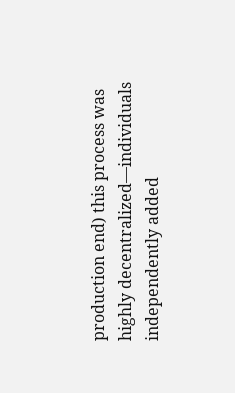production end) this process was highly decentralized—individuals independently added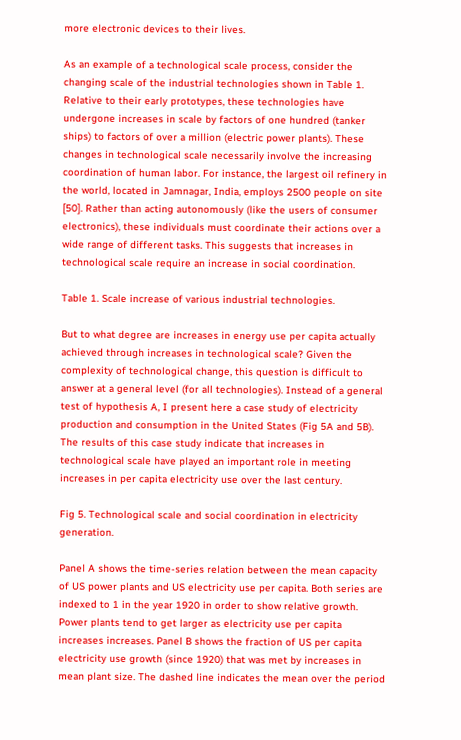more electronic devices to their lives.

As an example of a technological scale process, consider the changing scale of the industrial technologies shown in Table 1. Relative to their early prototypes, these technologies have undergone increases in scale by factors of one hundred (tanker ships) to factors of over a million (electric power plants). These changes in technological scale necessarily involve the increasing coordination of human labor. For instance, the largest oil refinery in the world, located in Jamnagar, India, employs 2500 people on site [50]. Rather than acting autonomously (like the users of consumer electronics), these individuals must coordinate their actions over a wide range of different tasks. This suggests that increases in technological scale require an increase in social coordination.

Table 1. Scale increase of various industrial technologies.

But to what degree are increases in energy use per capita actually achieved through increases in technological scale? Given the complexity of technological change, this question is difficult to answer at a general level (for all technologies). Instead of a general test of hypothesis A, I present here a case study of electricity production and consumption in the United States (Fig 5A and 5B). The results of this case study indicate that increases in technological scale have played an important role in meeting increases in per capita electricity use over the last century.

Fig 5. Technological scale and social coordination in electricity generation.

Panel A shows the time-series relation between the mean capacity of US power plants and US electricity use per capita. Both series are indexed to 1 in the year 1920 in order to show relative growth. Power plants tend to get larger as electricity use per capita increases increases. Panel B shows the fraction of US per capita electricity use growth (since 1920) that was met by increases in mean plant size. The dashed line indicates the mean over the period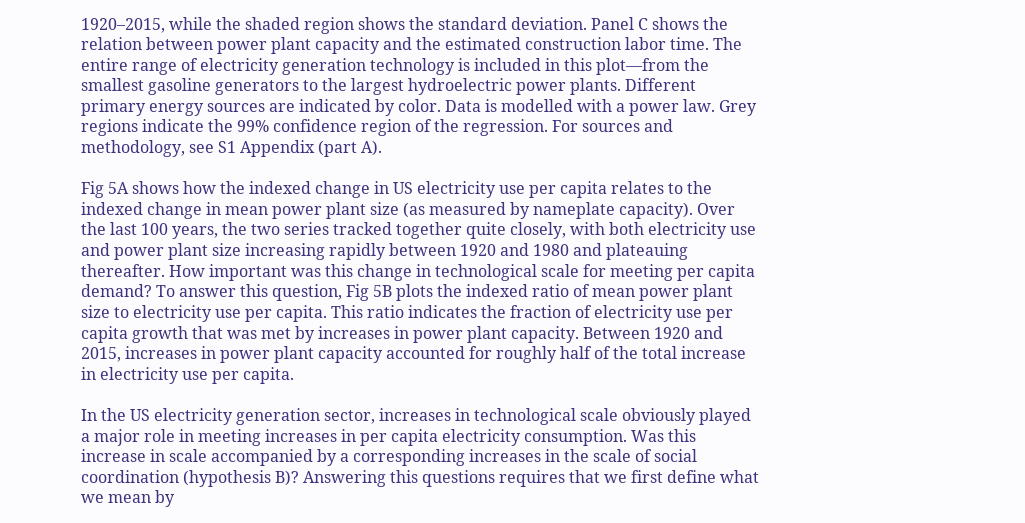1920–2015, while the shaded region shows the standard deviation. Panel C shows the relation between power plant capacity and the estimated construction labor time. The entire range of electricity generation technology is included in this plot—from the smallest gasoline generators to the largest hydroelectric power plants. Different primary energy sources are indicated by color. Data is modelled with a power law. Grey regions indicate the 99% confidence region of the regression. For sources and methodology, see S1 Appendix (part A).

Fig 5A shows how the indexed change in US electricity use per capita relates to the indexed change in mean power plant size (as measured by nameplate capacity). Over the last 100 years, the two series tracked together quite closely, with both electricity use and power plant size increasing rapidly between 1920 and 1980 and plateauing thereafter. How important was this change in technological scale for meeting per capita demand? To answer this question, Fig 5B plots the indexed ratio of mean power plant size to electricity use per capita. This ratio indicates the fraction of electricity use per capita growth that was met by increases in power plant capacity. Between 1920 and 2015, increases in power plant capacity accounted for roughly half of the total increase in electricity use per capita.

In the US electricity generation sector, increases in technological scale obviously played a major role in meeting increases in per capita electricity consumption. Was this increase in scale accompanied by a corresponding increases in the scale of social coordination (hypothesis B)? Answering this questions requires that we first define what we mean by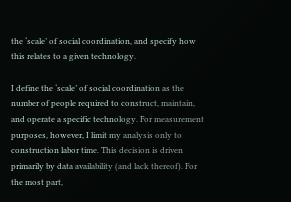the ‘scale’ of social coordination, and specify how this relates to a given technology.

I define the ‘scale’ of social coordination as the number of people required to construct, maintain, and operate a specific technology. For measurement purposes, however, I limit my analysis only to construction labor time. This decision is driven primarily by data availability (and lack thereof). For the most part,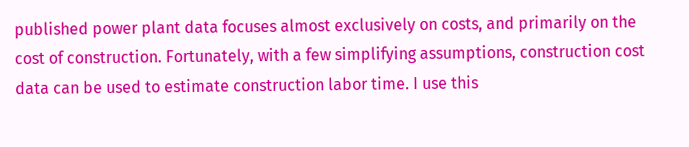published power plant data focuses almost exclusively on costs, and primarily on the cost of construction. Fortunately, with a few simplifying assumptions, construction cost data can be used to estimate construction labor time. I use this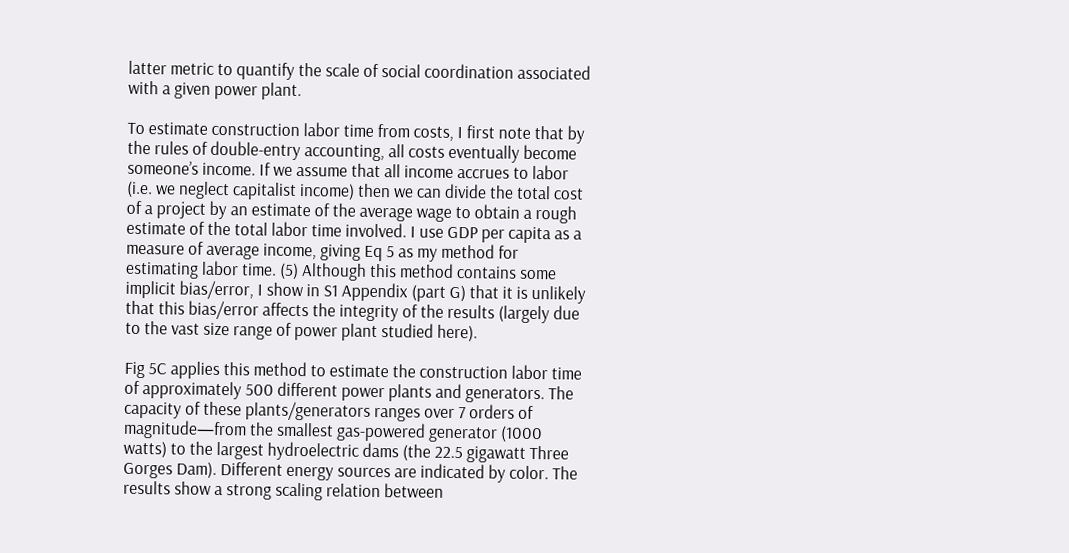latter metric to quantify the scale of social coordination associated with a given power plant.

To estimate construction labor time from costs, I first note that by the rules of double-entry accounting, all costs eventually become someone’s income. If we assume that all income accrues to labor (i.e. we neglect capitalist income) then we can divide the total cost of a project by an estimate of the average wage to obtain a rough estimate of the total labor time involved. I use GDP per capita as a measure of average income, giving Eq 5 as my method for estimating labor time. (5) Although this method contains some implicit bias/error, I show in S1 Appendix (part G) that it is unlikely that this bias/error affects the integrity of the results (largely due to the vast size range of power plant studied here).

Fig 5C applies this method to estimate the construction labor time of approximately 500 different power plants and generators. The capacity of these plants/generators ranges over 7 orders of magnitude—from the smallest gas-powered generator (1000 watts) to the largest hydroelectric dams (the 22.5 gigawatt Three Gorges Dam). Different energy sources are indicated by color. The results show a strong scaling relation between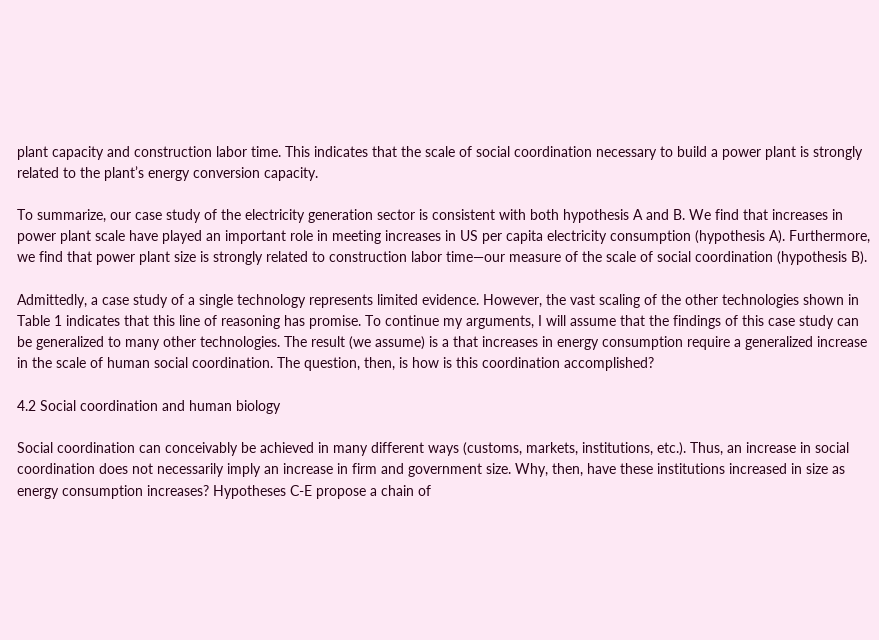plant capacity and construction labor time. This indicates that the scale of social coordination necessary to build a power plant is strongly related to the plant’s energy conversion capacity.

To summarize, our case study of the electricity generation sector is consistent with both hypothesis A and B. We find that increases in power plant scale have played an important role in meeting increases in US per capita electricity consumption (hypothesis A). Furthermore, we find that power plant size is strongly related to construction labor time—our measure of the scale of social coordination (hypothesis B).

Admittedly, a case study of a single technology represents limited evidence. However, the vast scaling of the other technologies shown in Table 1 indicates that this line of reasoning has promise. To continue my arguments, I will assume that the findings of this case study can be generalized to many other technologies. The result (we assume) is a that increases in energy consumption require a generalized increase in the scale of human social coordination. The question, then, is how is this coordination accomplished?

4.2 Social coordination and human biology

Social coordination can conceivably be achieved in many different ways (customs, markets, institutions, etc.). Thus, an increase in social coordination does not necessarily imply an increase in firm and government size. Why, then, have these institutions increased in size as energy consumption increases? Hypotheses C-E propose a chain of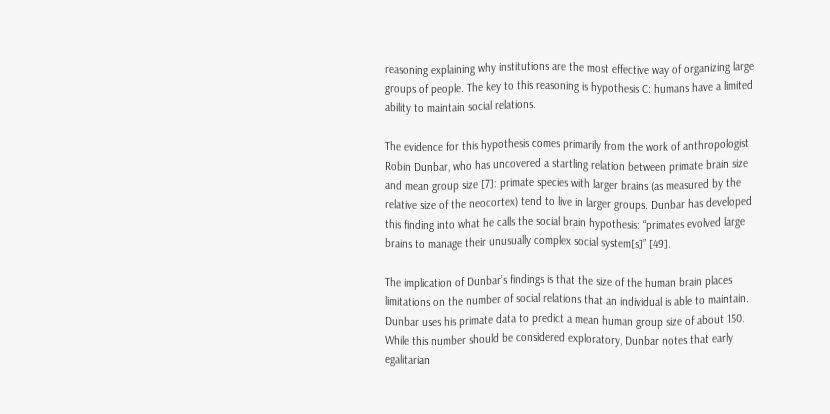reasoning explaining why institutions are the most effective way of organizing large groups of people. The key to this reasoning is hypothesis C: humans have a limited ability to maintain social relations.

The evidence for this hypothesis comes primarily from the work of anthropologist Robin Dunbar, who has uncovered a startling relation between primate brain size and mean group size [7]: primate species with larger brains (as measured by the relative size of the neocortex) tend to live in larger groups. Dunbar has developed this finding into what he calls the social brain hypothesis: “primates evolved large brains to manage their unusually complex social system[s]” [49].

The implication of Dunbar’s findings is that the size of the human brain places limitations on the number of social relations that an individual is able to maintain. Dunbar uses his primate data to predict a mean human group size of about 150. While this number should be considered exploratory, Dunbar notes that early egalitarian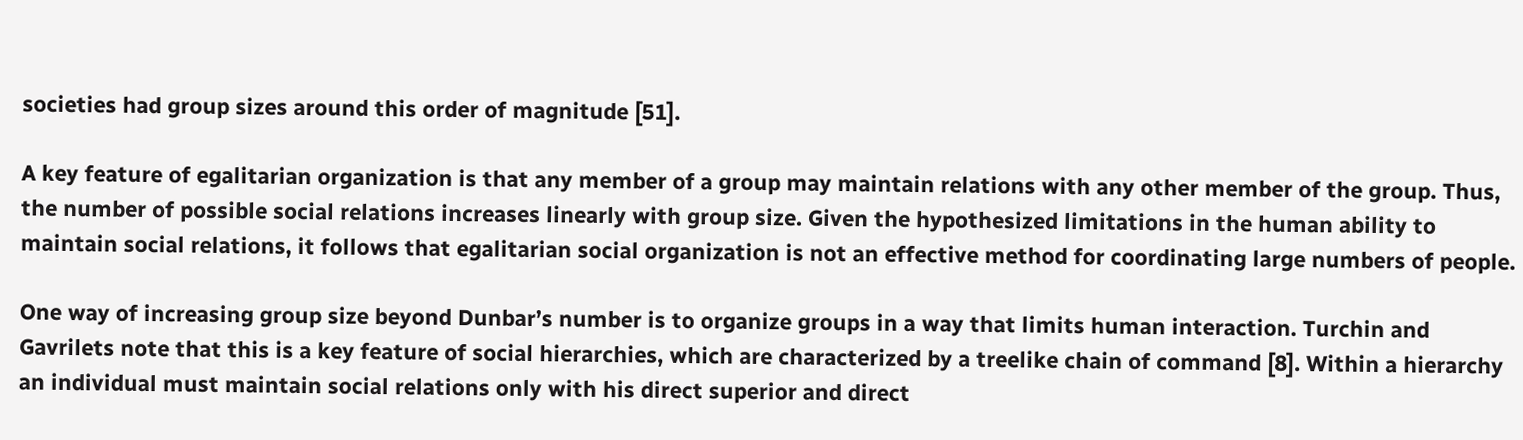societies had group sizes around this order of magnitude [51].

A key feature of egalitarian organization is that any member of a group may maintain relations with any other member of the group. Thus, the number of possible social relations increases linearly with group size. Given the hypothesized limitations in the human ability to maintain social relations, it follows that egalitarian social organization is not an effective method for coordinating large numbers of people.

One way of increasing group size beyond Dunbar’s number is to organize groups in a way that limits human interaction. Turchin and Gavrilets note that this is a key feature of social hierarchies, which are characterized by a treelike chain of command [8]. Within a hierarchy an individual must maintain social relations only with his direct superior and direct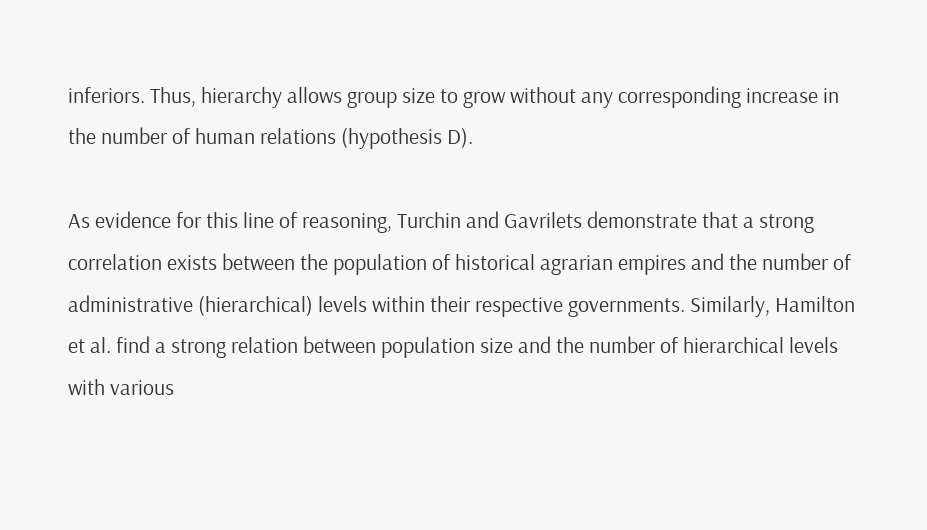inferiors. Thus, hierarchy allows group size to grow without any corresponding increase in the number of human relations (hypothesis D).

As evidence for this line of reasoning, Turchin and Gavrilets demonstrate that a strong correlation exists between the population of historical agrarian empires and the number of administrative (hierarchical) levels within their respective governments. Similarly, Hamilton et al. find a strong relation between population size and the number of hierarchical levels with various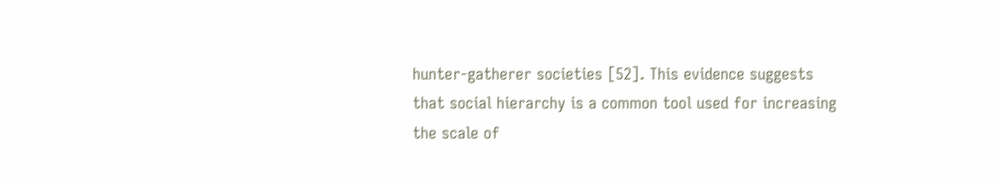hunter-gatherer societies [52]. This evidence suggests that social hierarchy is a common tool used for increasing the scale of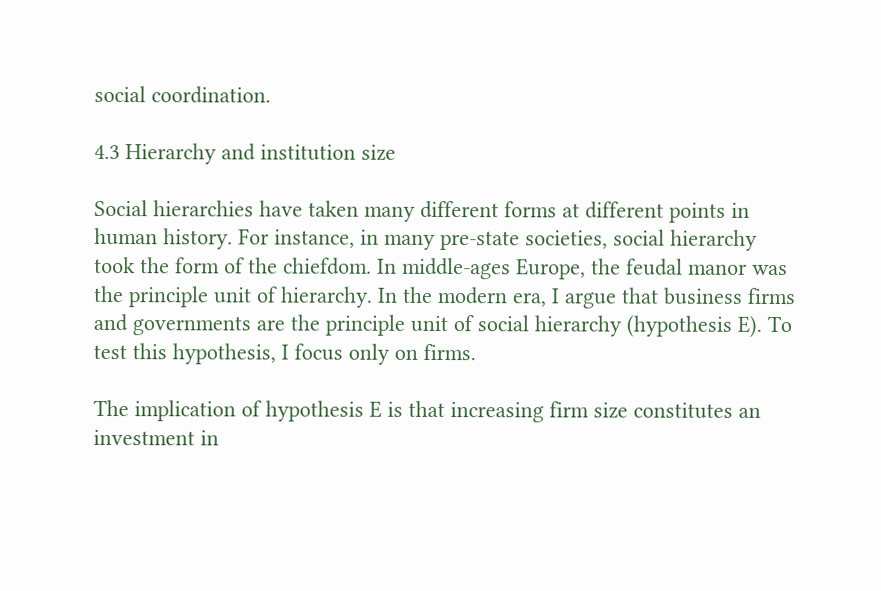social coordination.

4.3 Hierarchy and institution size

Social hierarchies have taken many different forms at different points in human history. For instance, in many pre-state societies, social hierarchy took the form of the chiefdom. In middle-ages Europe, the feudal manor was the principle unit of hierarchy. In the modern era, I argue that business firms and governments are the principle unit of social hierarchy (hypothesis E). To test this hypothesis, I focus only on firms.

The implication of hypothesis E is that increasing firm size constitutes an investment in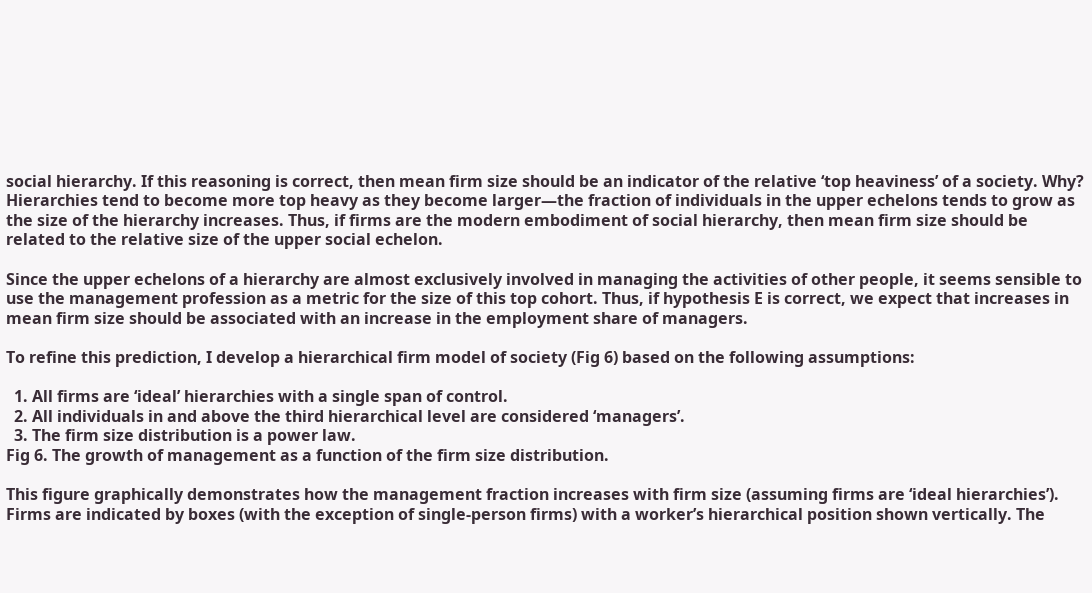social hierarchy. If this reasoning is correct, then mean firm size should be an indicator of the relative ‘top heaviness’ of a society. Why? Hierarchies tend to become more top heavy as they become larger—the fraction of individuals in the upper echelons tends to grow as the size of the hierarchy increases. Thus, if firms are the modern embodiment of social hierarchy, then mean firm size should be related to the relative size of the upper social echelon.

Since the upper echelons of a hierarchy are almost exclusively involved in managing the activities of other people, it seems sensible to use the management profession as a metric for the size of this top cohort. Thus, if hypothesis E is correct, we expect that increases in mean firm size should be associated with an increase in the employment share of managers.

To refine this prediction, I develop a hierarchical firm model of society (Fig 6) based on the following assumptions:

  1. All firms are ‘ideal’ hierarchies with a single span of control.
  2. All individuals in and above the third hierarchical level are considered ‘managers’.
  3. The firm size distribution is a power law.
Fig 6. The growth of management as a function of the firm size distribution.

This figure graphically demonstrates how the management fraction increases with firm size (assuming firms are ‘ideal hierarchies’). Firms are indicated by boxes (with the exception of single-person firms) with a worker’s hierarchical position shown vertically. The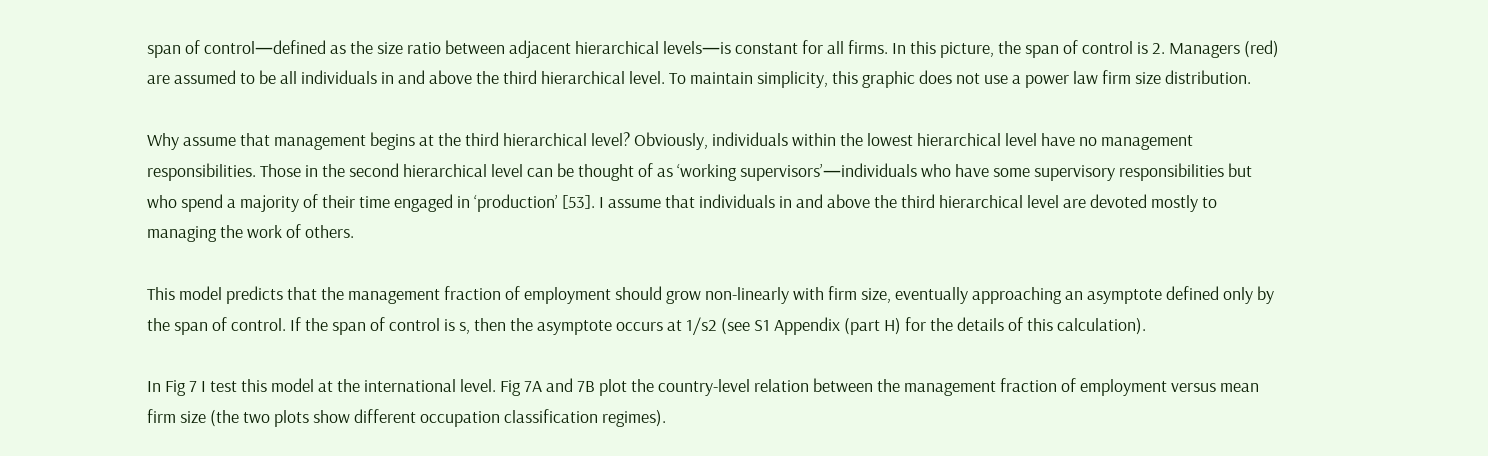span of control—defined as the size ratio between adjacent hierarchical levels—is constant for all firms. In this picture, the span of control is 2. Managers (red) are assumed to be all individuals in and above the third hierarchical level. To maintain simplicity, this graphic does not use a power law firm size distribution.

Why assume that management begins at the third hierarchical level? Obviously, individuals within the lowest hierarchical level have no management responsibilities. Those in the second hierarchical level can be thought of as ‘working supervisors’—individuals who have some supervisory responsibilities but who spend a majority of their time engaged in ‘production’ [53]. I assume that individuals in and above the third hierarchical level are devoted mostly to managing the work of others.

This model predicts that the management fraction of employment should grow non-linearly with firm size, eventually approaching an asymptote defined only by the span of control. If the span of control is s, then the asymptote occurs at 1/s2 (see S1 Appendix (part H) for the details of this calculation).

In Fig 7 I test this model at the international level. Fig 7A and 7B plot the country-level relation between the management fraction of employment versus mean firm size (the two plots show different occupation classification regimes).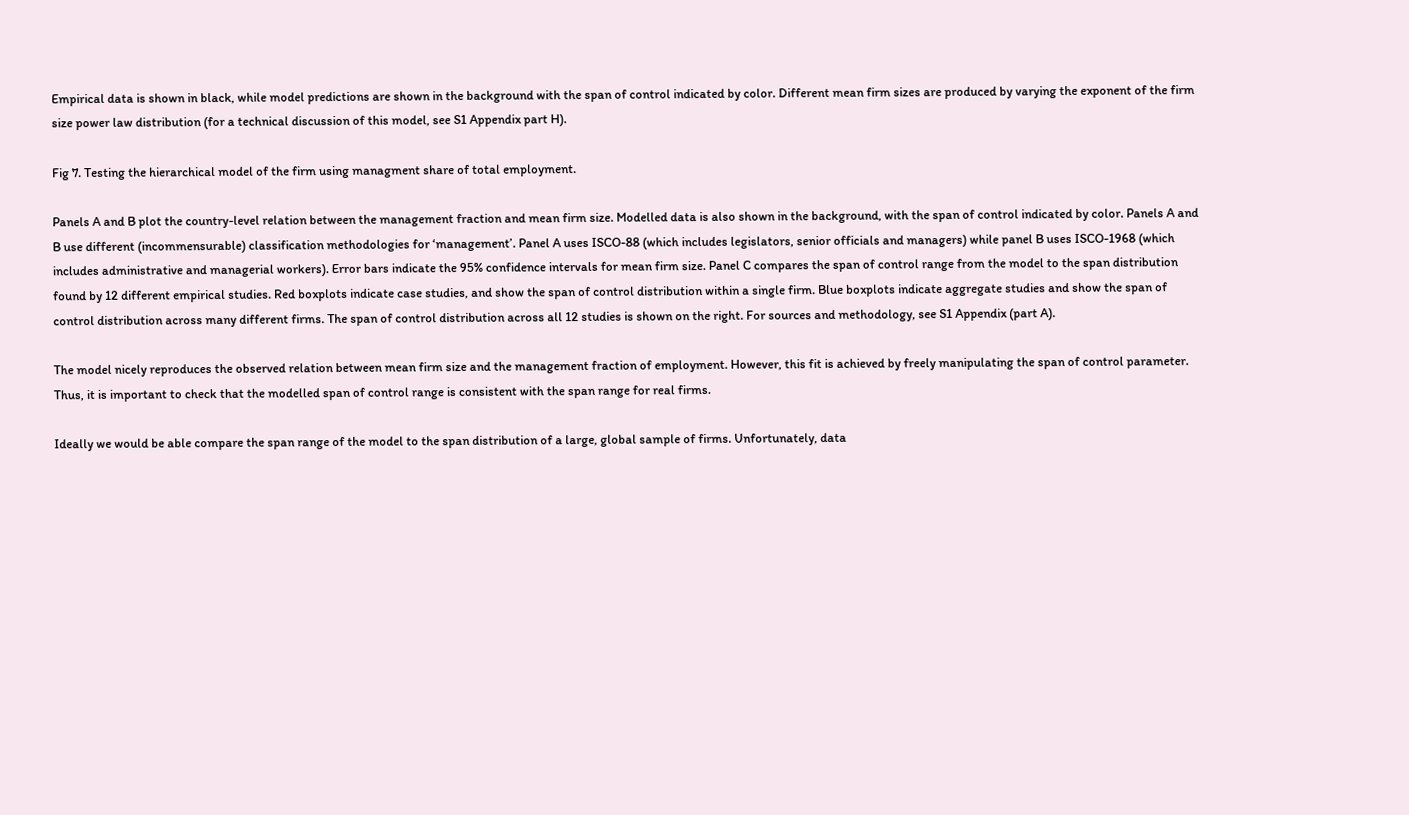Empirical data is shown in black, while model predictions are shown in the background with the span of control indicated by color. Different mean firm sizes are produced by varying the exponent of the firm size power law distribution (for a technical discussion of this model, see S1 Appendix part H).

Fig 7. Testing the hierarchical model of the firm using managment share of total employment.

Panels A and B plot the country-level relation between the management fraction and mean firm size. Modelled data is also shown in the background, with the span of control indicated by color. Panels A and B use different (incommensurable) classification methodologies for ‘management’. Panel A uses ISCO-88 (which includes legislators, senior officials and managers) while panel B uses ISCO-1968 (which includes administrative and managerial workers). Error bars indicate the 95% confidence intervals for mean firm size. Panel C compares the span of control range from the model to the span distribution found by 12 different empirical studies. Red boxplots indicate case studies, and show the span of control distribution within a single firm. Blue boxplots indicate aggregate studies and show the span of control distribution across many different firms. The span of control distribution across all 12 studies is shown on the right. For sources and methodology, see S1 Appendix (part A).

The model nicely reproduces the observed relation between mean firm size and the management fraction of employment. However, this fit is achieved by freely manipulating the span of control parameter. Thus, it is important to check that the modelled span of control range is consistent with the span range for real firms.

Ideally we would be able compare the span range of the model to the span distribution of a large, global sample of firms. Unfortunately, data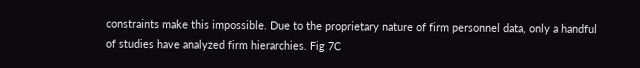constraints make this impossible. Due to the proprietary nature of firm personnel data, only a handful of studies have analyzed firm hierarchies. Fig 7C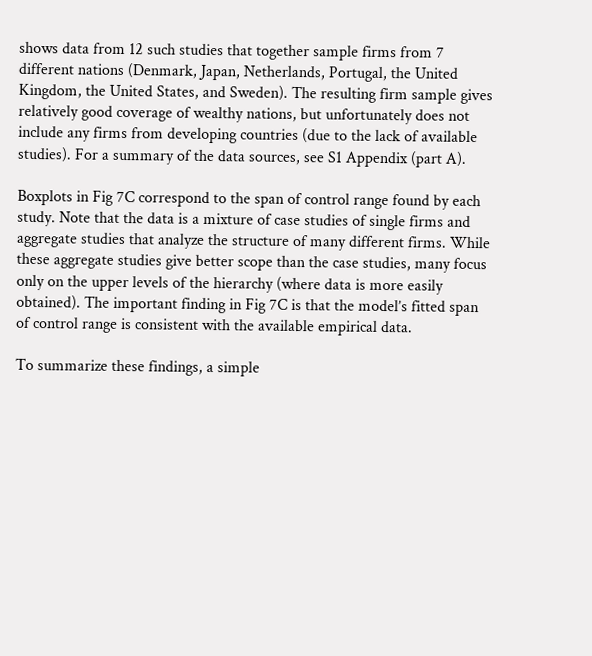shows data from 12 such studies that together sample firms from 7 different nations (Denmark, Japan, Netherlands, Portugal, the United Kingdom, the United States, and Sweden). The resulting firm sample gives relatively good coverage of wealthy nations, but unfortunately does not include any firms from developing countries (due to the lack of available studies). For a summary of the data sources, see S1 Appendix (part A).

Boxplots in Fig 7C correspond to the span of control range found by each study. Note that the data is a mixture of case studies of single firms and aggregate studies that analyze the structure of many different firms. While these aggregate studies give better scope than the case studies, many focus only on the upper levels of the hierarchy (where data is more easily obtained). The important finding in Fig 7C is that the model’s fitted span of control range is consistent with the available empirical data.

To summarize these findings, a simple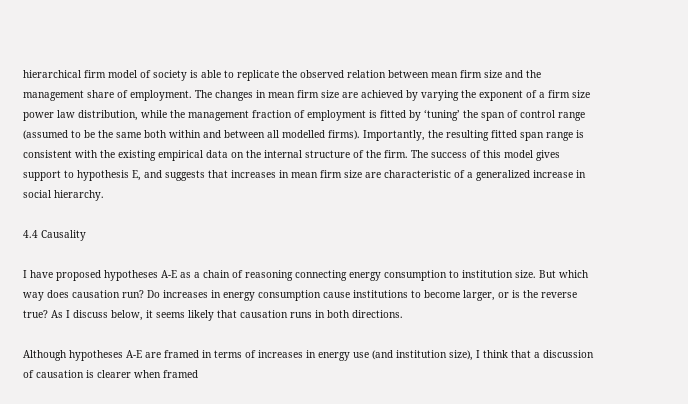hierarchical firm model of society is able to replicate the observed relation between mean firm size and the management share of employment. The changes in mean firm size are achieved by varying the exponent of a firm size power law distribution, while the management fraction of employment is fitted by ‘tuning’ the span of control range (assumed to be the same both within and between all modelled firms). Importantly, the resulting fitted span range is consistent with the existing empirical data on the internal structure of the firm. The success of this model gives support to hypothesis E, and suggests that increases in mean firm size are characteristic of a generalized increase in social hierarchy.

4.4 Causality

I have proposed hypotheses A-E as a chain of reasoning connecting energy consumption to institution size. But which way does causation run? Do increases in energy consumption cause institutions to become larger, or is the reverse true? As I discuss below, it seems likely that causation runs in both directions.

Although hypotheses A-E are framed in terms of increases in energy use (and institution size), I think that a discussion of causation is clearer when framed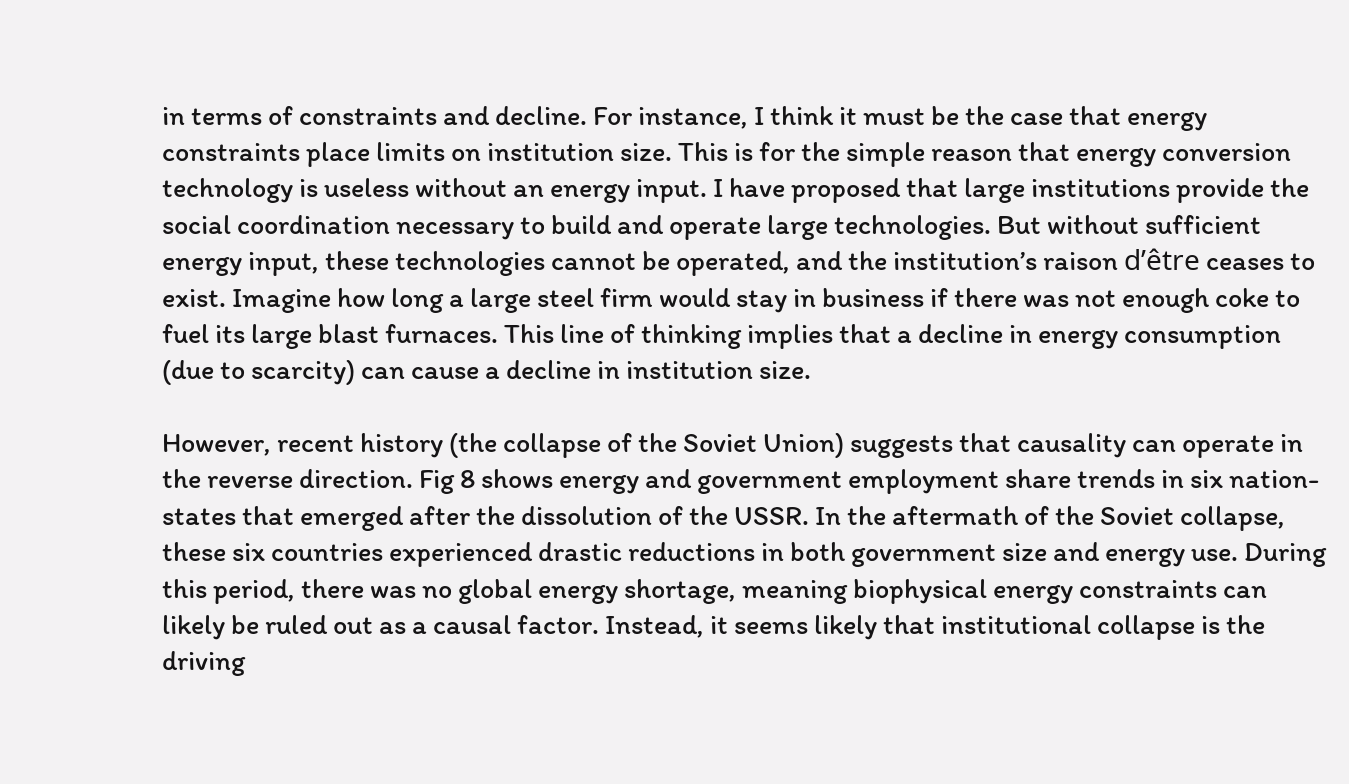in terms of constraints and decline. For instance, I think it must be the case that energy constraints place limits on institution size. This is for the simple reason that energy conversion technology is useless without an energy input. I have proposed that large institutions provide the social coordination necessary to build and operate large technologies. But without sufficient energy input, these technologies cannot be operated, and the institution’s raison d’être ceases to exist. Imagine how long a large steel firm would stay in business if there was not enough coke to fuel its large blast furnaces. This line of thinking implies that a decline in energy consumption (due to scarcity) can cause a decline in institution size.

However, recent history (the collapse of the Soviet Union) suggests that causality can operate in the reverse direction. Fig 8 shows energy and government employment share trends in six nation-states that emerged after the dissolution of the USSR. In the aftermath of the Soviet collapse, these six countries experienced drastic reductions in both government size and energy use. During this period, there was no global energy shortage, meaning biophysical energy constraints can likely be ruled out as a causal factor. Instead, it seems likely that institutional collapse is the driving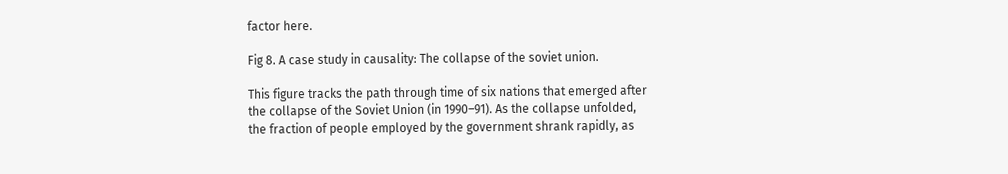factor here.

Fig 8. A case study in causality: The collapse of the soviet union.

This figure tracks the path through time of six nations that emerged after the collapse of the Soviet Union (in 1990–91). As the collapse unfolded, the fraction of people employed by the government shrank rapidly, as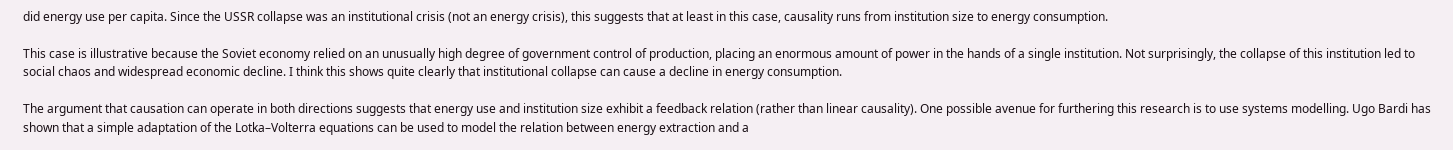did energy use per capita. Since the USSR collapse was an institutional crisis (not an energy crisis), this suggests that at least in this case, causality runs from institution size to energy consumption.

This case is illustrative because the Soviet economy relied on an unusually high degree of government control of production, placing an enormous amount of power in the hands of a single institution. Not surprisingly, the collapse of this institution led to social chaos and widespread economic decline. I think this shows quite clearly that institutional collapse can cause a decline in energy consumption.

The argument that causation can operate in both directions suggests that energy use and institution size exhibit a feedback relation (rather than linear causality). One possible avenue for furthering this research is to use systems modelling. Ugo Bardi has shown that a simple adaptation of the Lotka–Volterra equations can be used to model the relation between energy extraction and a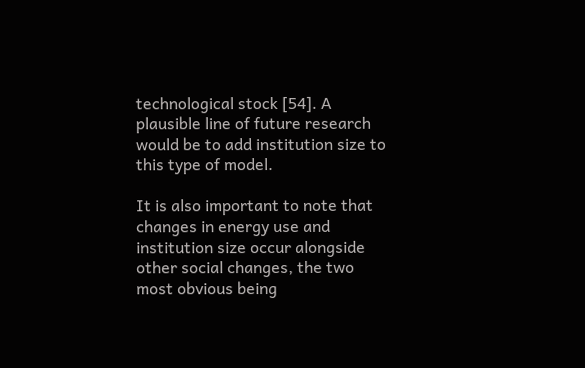technological stock [54]. A plausible line of future research would be to add institution size to this type of model.

It is also important to note that changes in energy use and institution size occur alongside other social changes, the two most obvious being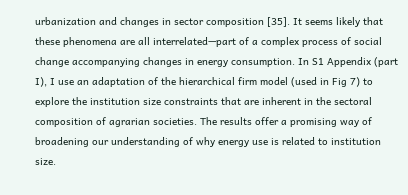urbanization and changes in sector composition [35]. It seems likely that these phenomena are all interrelated—part of a complex process of social change accompanying changes in energy consumption. In S1 Appendix (part I), I use an adaptation of the hierarchical firm model (used in Fig 7) to explore the institution size constraints that are inherent in the sectoral composition of agrarian societies. The results offer a promising way of broadening our understanding of why energy use is related to institution size.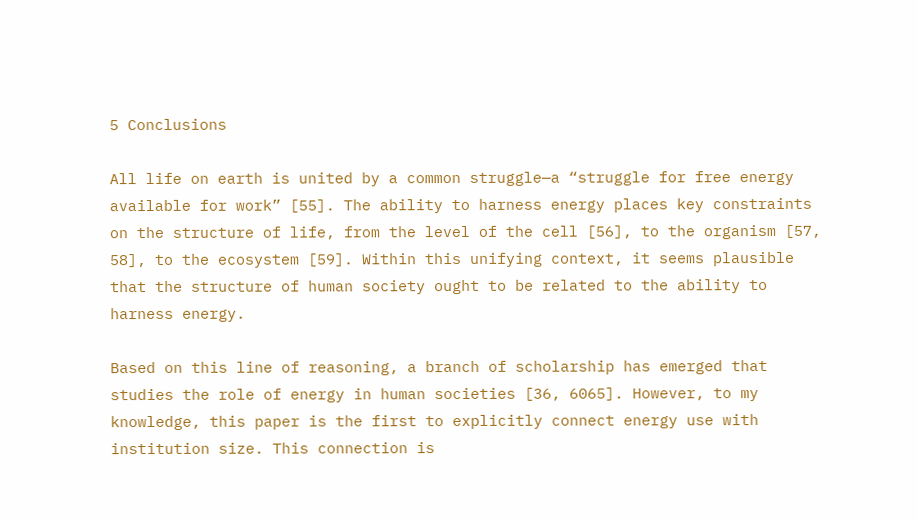5 Conclusions

All life on earth is united by a common struggle—a “struggle for free energy available for work” [55]. The ability to harness energy places key constraints on the structure of life, from the level of the cell [56], to the organism [57, 58], to the ecosystem [59]. Within this unifying context, it seems plausible that the structure of human society ought to be related to the ability to harness energy.

Based on this line of reasoning, a branch of scholarship has emerged that studies the role of energy in human societies [36, 6065]. However, to my knowledge, this paper is the first to explicitly connect energy use with institution size. This connection is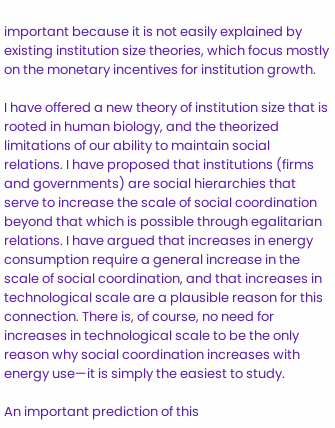important because it is not easily explained by existing institution size theories, which focus mostly on the monetary incentives for institution growth.

I have offered a new theory of institution size that is rooted in human biology, and the theorized limitations of our ability to maintain social relations. I have proposed that institutions (firms and governments) are social hierarchies that serve to increase the scale of social coordination beyond that which is possible through egalitarian relations. I have argued that increases in energy consumption require a general increase in the scale of social coordination, and that increases in technological scale are a plausible reason for this connection. There is, of course, no need for increases in technological scale to be the only reason why social coordination increases with energy use—it is simply the easiest to study.

An important prediction of this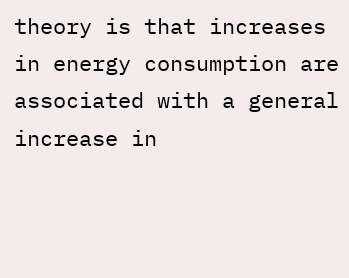theory is that increases in energy consumption are associated with a general increase in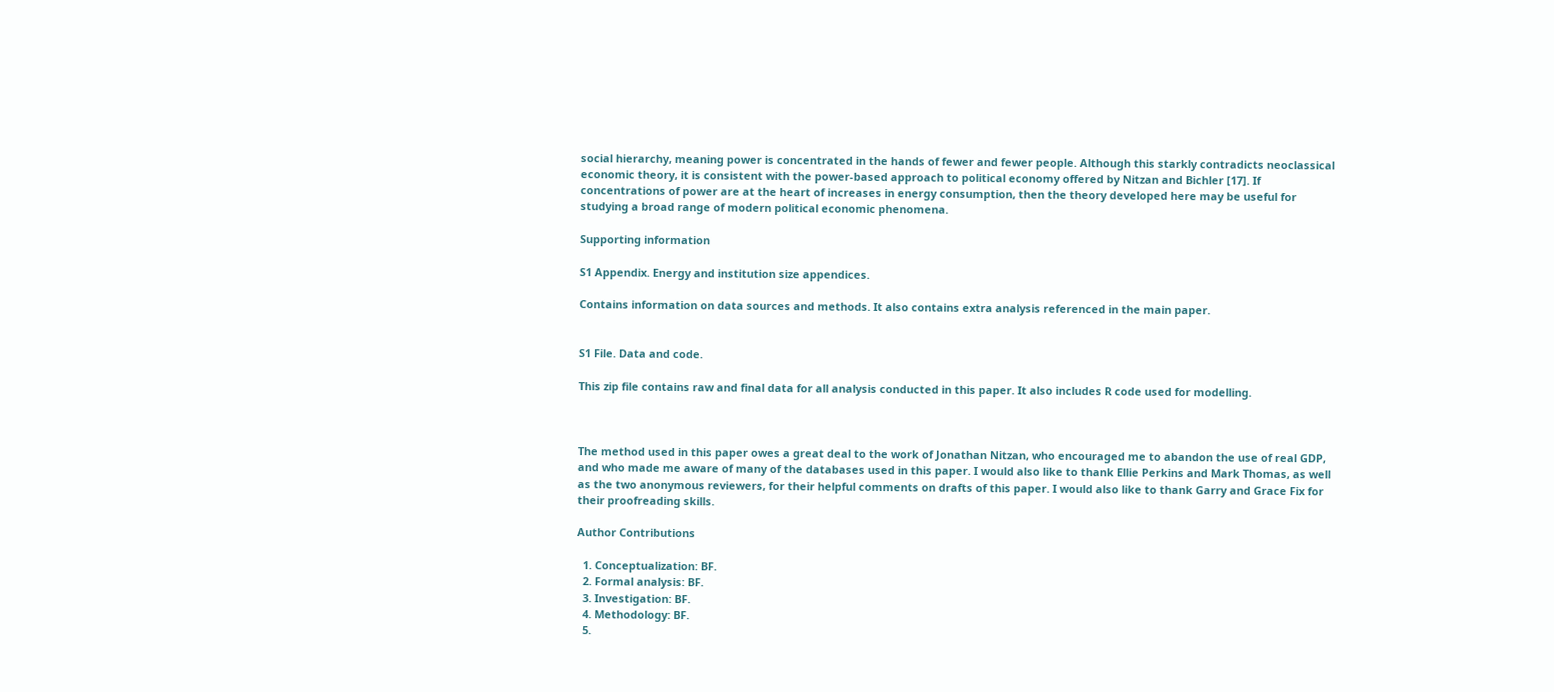social hierarchy, meaning power is concentrated in the hands of fewer and fewer people. Although this starkly contradicts neoclassical economic theory, it is consistent with the power-based approach to political economy offered by Nitzan and Bichler [17]. If concentrations of power are at the heart of increases in energy consumption, then the theory developed here may be useful for studying a broad range of modern political economic phenomena.

Supporting information

S1 Appendix. Energy and institution size appendices.

Contains information on data sources and methods. It also contains extra analysis referenced in the main paper.


S1 File. Data and code.

This zip file contains raw and final data for all analysis conducted in this paper. It also includes R code used for modelling.



The method used in this paper owes a great deal to the work of Jonathan Nitzan, who encouraged me to abandon the use of real GDP, and who made me aware of many of the databases used in this paper. I would also like to thank Ellie Perkins and Mark Thomas, as well as the two anonymous reviewers, for their helpful comments on drafts of this paper. I would also like to thank Garry and Grace Fix for their proofreading skills.

Author Contributions

  1. Conceptualization: BF.
  2. Formal analysis: BF.
  3. Investigation: BF.
  4. Methodology: BF.
  5.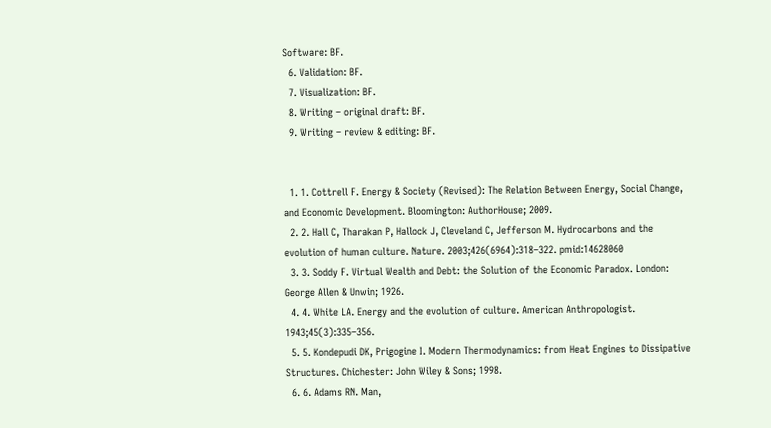Software: BF.
  6. Validation: BF.
  7. Visualization: BF.
  8. Writing – original draft: BF.
  9. Writing – review & editing: BF.


  1. 1. Cottrell F. Energy & Society (Revised): The Relation Between Energy, Social Change, and Economic Development. Bloomington: AuthorHouse; 2009.
  2. 2. Hall C, Tharakan P, Hallock J, Cleveland C, Jefferson M. Hydrocarbons and the evolution of human culture. Nature. 2003;426(6964):318–322. pmid:14628060
  3. 3. Soddy F. Virtual Wealth and Debt: the Solution of the Economic Paradox. London: George Allen & Unwin; 1926.
  4. 4. White LA. Energy and the evolution of culture. American Anthropologist. 1943;45(3):335–356.
  5. 5. Kondepudi DK, Prigogine I. Modern Thermodynamics: from Heat Engines to Dissipative Structures. Chichester: John Wiley & Sons; 1998.
  6. 6. Adams RN. Man,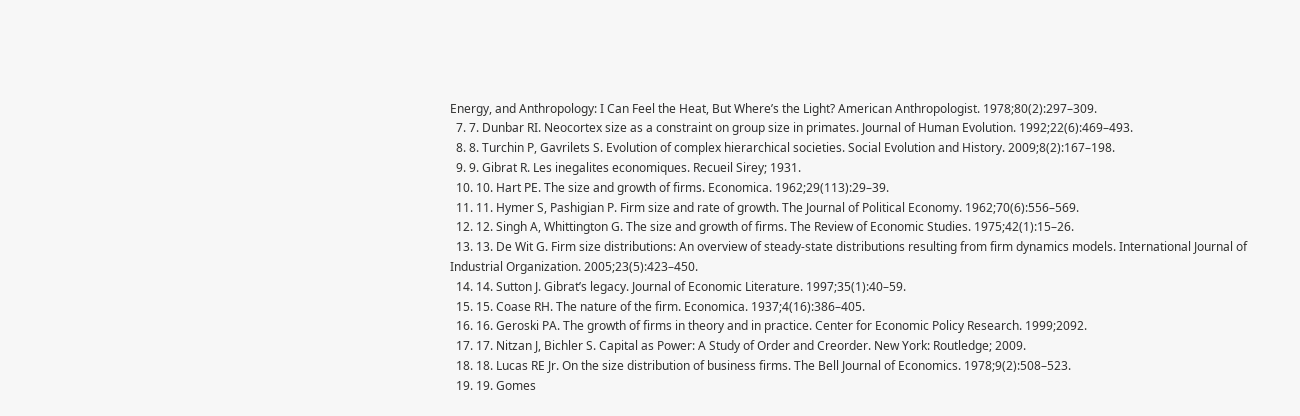Energy, and Anthropology: I Can Feel the Heat, But Where’s the Light? American Anthropologist. 1978;80(2):297–309.
  7. 7. Dunbar RI. Neocortex size as a constraint on group size in primates. Journal of Human Evolution. 1992;22(6):469–493.
  8. 8. Turchin P, Gavrilets S. Evolution of complex hierarchical societies. Social Evolution and History. 2009;8(2):167–198.
  9. 9. Gibrat R. Les inegalites economiques. Recueil Sirey; 1931.
  10. 10. Hart PE. The size and growth of firms. Economica. 1962;29(113):29–39.
  11. 11. Hymer S, Pashigian P. Firm size and rate of growth. The Journal of Political Economy. 1962;70(6):556–569.
  12. 12. Singh A, Whittington G. The size and growth of firms. The Review of Economic Studies. 1975;42(1):15–26.
  13. 13. De Wit G. Firm size distributions: An overview of steady-state distributions resulting from firm dynamics models. International Journal of Industrial Organization. 2005;23(5):423–450.
  14. 14. Sutton J. Gibrat’s legacy. Journal of Economic Literature. 1997;35(1):40–59.
  15. 15. Coase RH. The nature of the firm. Economica. 1937;4(16):386–405.
  16. 16. Geroski PA. The growth of firms in theory and in practice. Center for Economic Policy Research. 1999;2092.
  17. 17. Nitzan J, Bichler S. Capital as Power: A Study of Order and Creorder. New York: Routledge; 2009.
  18. 18. Lucas RE Jr. On the size distribution of business firms. The Bell Journal of Economics. 1978;9(2):508–523.
  19. 19. Gomes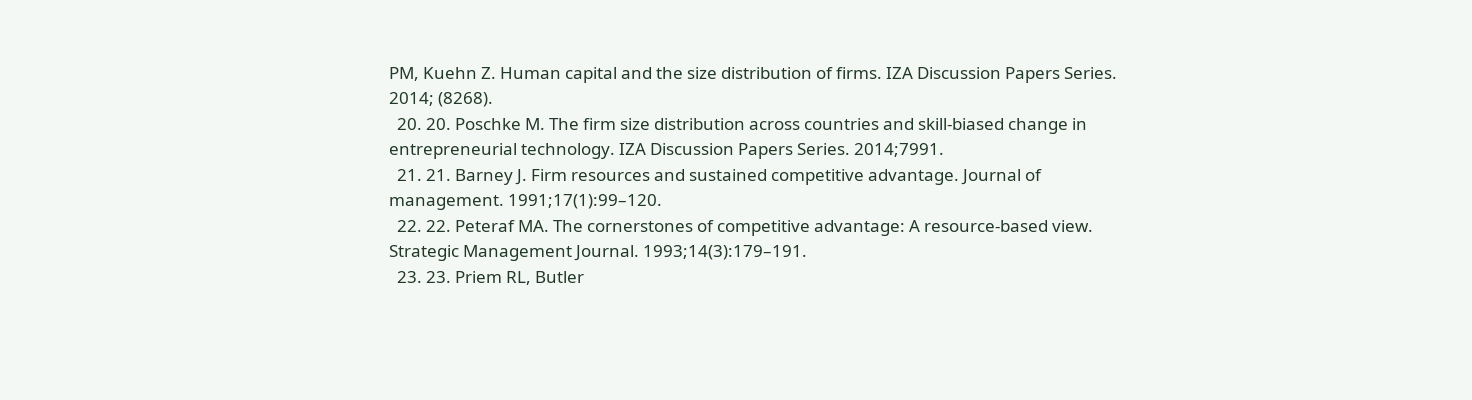PM, Kuehn Z. Human capital and the size distribution of firms. IZA Discussion Papers Series. 2014; (8268).
  20. 20. Poschke M. The firm size distribution across countries and skill-biased change in entrepreneurial technology. IZA Discussion Papers Series. 2014;7991.
  21. 21. Barney J. Firm resources and sustained competitive advantage. Journal of management. 1991;17(1):99–120.
  22. 22. Peteraf MA. The cornerstones of competitive advantage: A resource-based view. Strategic Management Journal. 1993;14(3):179–191.
  23. 23. Priem RL, Butler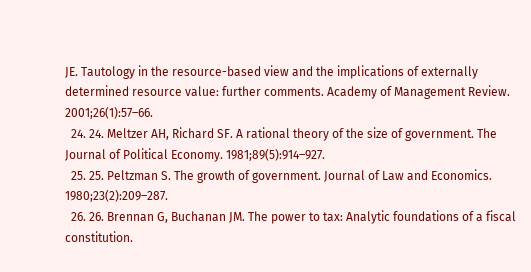JE. Tautology in the resource-based view and the implications of externally determined resource value: further comments. Academy of Management Review. 2001;26(1):57–66.
  24. 24. Meltzer AH, Richard SF. A rational theory of the size of government. The Journal of Political Economy. 1981;89(5):914–927.
  25. 25. Peltzman S. The growth of government. Journal of Law and Economics. 1980;23(2):209–287.
  26. 26. Brennan G, Buchanan JM. The power to tax: Analytic foundations of a fiscal constitution.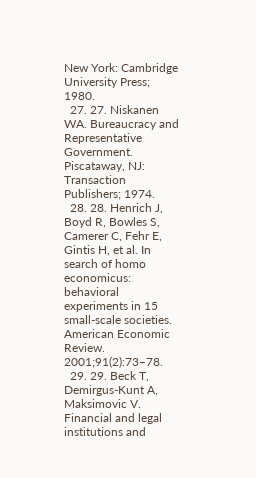New York: Cambridge University Press; 1980.
  27. 27. Niskanen WA. Bureaucracy and Representative Government. Piscataway, NJ: Transaction Publishers; 1974.
  28. 28. Henrich J, Boyd R, Bowles S, Camerer C, Fehr E, Gintis H, et al. In search of homo economicus: behavioral experiments in 15 small-scale societies. American Economic Review. 2001;91(2):73–78.
  29. 29. Beck T, Demirgus-Kunt A, Maksimovic V. Financial and legal institutions and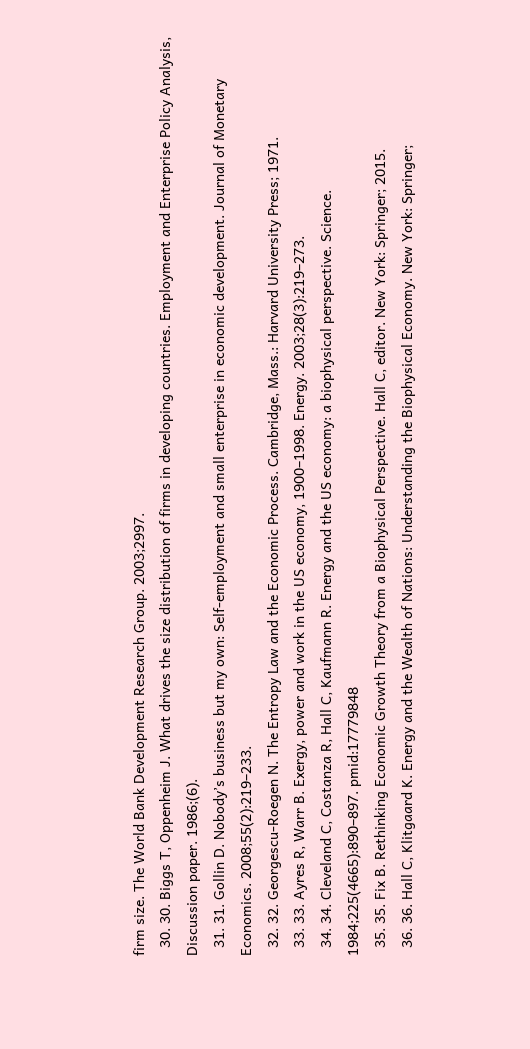firm size. The World Bank Development Research Group. 2003;2997.
  30. 30. Biggs T, Oppenheim J. What drives the size distribution of firms in developing countries. Employment and Enterprise Policy Analysis, Discussion paper. 1986;(6).
  31. 31. Gollin D. Nobody’s business but my own: Self-employment and small enterprise in economic development. Journal of Monetary Economics. 2008;55(2):219–233.
  32. 32. Georgescu-Roegen N. The Entropy Law and the Economic Process. Cambridge, Mass.: Harvard University Press; 1971.
  33. 33. Ayres R, Warr B. Exergy, power and work in the US economy, 1900–1998. Energy. 2003;28(3):219–273.
  34. 34. Cleveland C, Costanza R, Hall C, Kaufmann R. Energy and the US economy: a biophysical perspective. Science. 1984;225(4665):890–897. pmid:17779848
  35. 35. Fix B. Rethinking Economic Growth Theory from a Biophysical Perspective. Hall C, editor. New York: Springer; 2015.
  36. 36. Hall C, Klitgaard K. Energy and the Wealth of Nations: Understanding the Biophysical Economy. New York: Springer;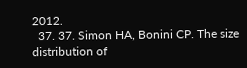2012.
  37. 37. Simon HA, Bonini CP. The size distribution of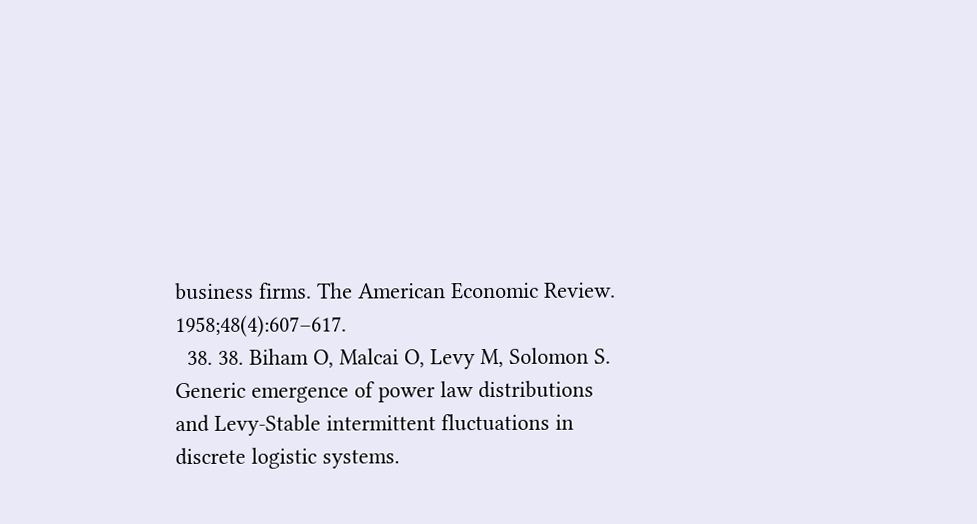business firms. The American Economic Review. 1958;48(4):607–617.
  38. 38. Biham O, Malcai O, Levy M, Solomon S. Generic emergence of power law distributions and Levy-Stable intermittent fluctuations in discrete logistic systems.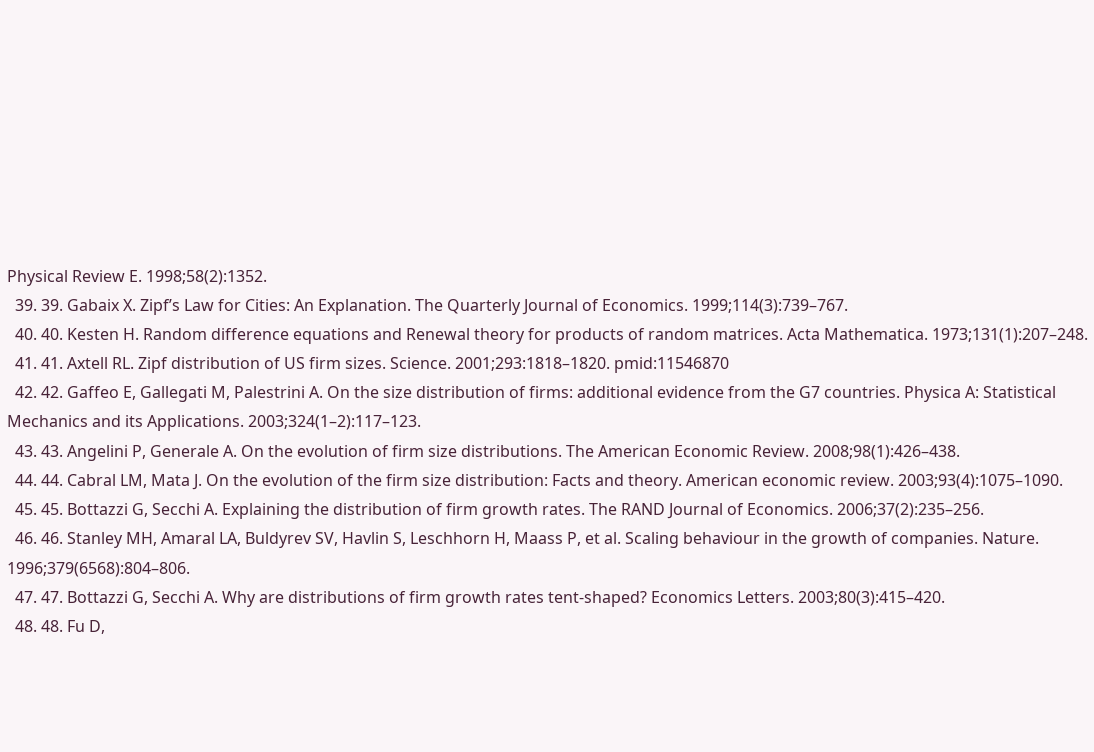Physical Review E. 1998;58(2):1352.
  39. 39. Gabaix X. Zipf’s Law for Cities: An Explanation. The Quarterly Journal of Economics. 1999;114(3):739–767.
  40. 40. Kesten H. Random difference equations and Renewal theory for products of random matrices. Acta Mathematica. 1973;131(1):207–248.
  41. 41. Axtell RL. Zipf distribution of US firm sizes. Science. 2001;293:1818–1820. pmid:11546870
  42. 42. Gaffeo E, Gallegati M, Palestrini A. On the size distribution of firms: additional evidence from the G7 countries. Physica A: Statistical Mechanics and its Applications. 2003;324(1–2):117–123.
  43. 43. Angelini P, Generale A. On the evolution of firm size distributions. The American Economic Review. 2008;98(1):426–438.
  44. 44. Cabral LM, Mata J. On the evolution of the firm size distribution: Facts and theory. American economic review. 2003;93(4):1075–1090.
  45. 45. Bottazzi G, Secchi A. Explaining the distribution of firm growth rates. The RAND Journal of Economics. 2006;37(2):235–256.
  46. 46. Stanley MH, Amaral LA, Buldyrev SV, Havlin S, Leschhorn H, Maass P, et al. Scaling behaviour in the growth of companies. Nature. 1996;379(6568):804–806.
  47. 47. Bottazzi G, Secchi A. Why are distributions of firm growth rates tent-shaped? Economics Letters. 2003;80(3):415–420.
  48. 48. Fu D,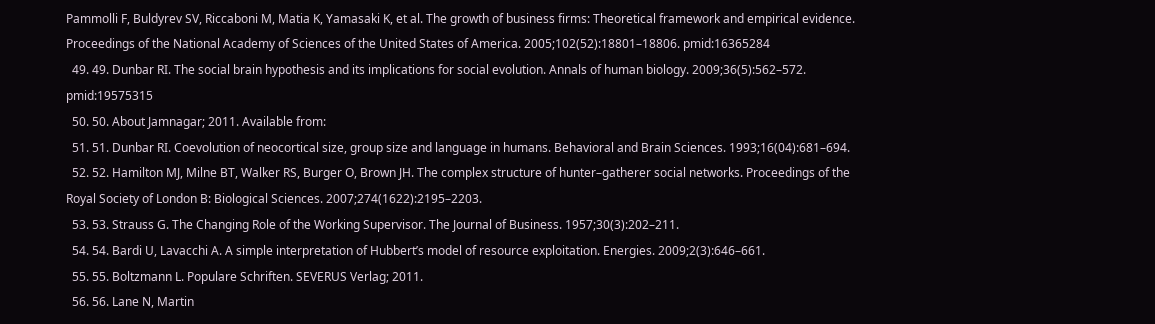Pammolli F, Buldyrev SV, Riccaboni M, Matia K, Yamasaki K, et al. The growth of business firms: Theoretical framework and empirical evidence. Proceedings of the National Academy of Sciences of the United States of America. 2005;102(52):18801–18806. pmid:16365284
  49. 49. Dunbar RI. The social brain hypothesis and its implications for social evolution. Annals of human biology. 2009;36(5):562–572. pmid:19575315
  50. 50. About Jamnagar; 2011. Available from:
  51. 51. Dunbar RI. Coevolution of neocortical size, group size and language in humans. Behavioral and Brain Sciences. 1993;16(04):681–694.
  52. 52. Hamilton MJ, Milne BT, Walker RS, Burger O, Brown JH. The complex structure of hunter–gatherer social networks. Proceedings of the Royal Society of London B: Biological Sciences. 2007;274(1622):2195–2203.
  53. 53. Strauss G. The Changing Role of the Working Supervisor. The Journal of Business. 1957;30(3):202–211.
  54. 54. Bardi U, Lavacchi A. A simple interpretation of Hubbert’s model of resource exploitation. Energies. 2009;2(3):646–661.
  55. 55. Boltzmann L. Populare Schriften. SEVERUS Verlag; 2011.
  56. 56. Lane N, Martin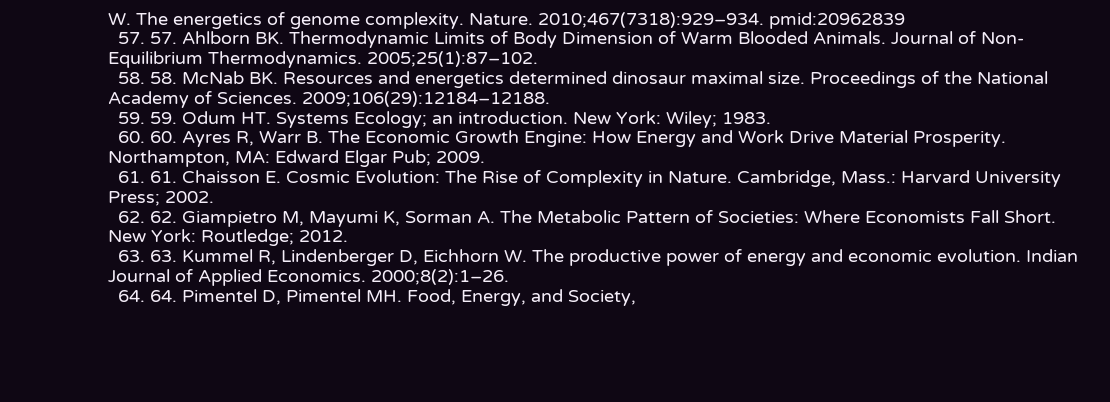W. The energetics of genome complexity. Nature. 2010;467(7318):929–934. pmid:20962839
  57. 57. Ahlborn BK. Thermodynamic Limits of Body Dimension of Warm Blooded Animals. Journal of Non-Equilibrium Thermodynamics. 2005;25(1):87–102.
  58. 58. McNab BK. Resources and energetics determined dinosaur maximal size. Proceedings of the National Academy of Sciences. 2009;106(29):12184–12188.
  59. 59. Odum HT. Systems Ecology; an introduction. New York: Wiley; 1983.
  60. 60. Ayres R, Warr B. The Economic Growth Engine: How Energy and Work Drive Material Prosperity. Northampton, MA: Edward Elgar Pub; 2009.
  61. 61. Chaisson E. Cosmic Evolution: The Rise of Complexity in Nature. Cambridge, Mass.: Harvard University Press; 2002.
  62. 62. Giampietro M, Mayumi K, Sorman A. The Metabolic Pattern of Societies: Where Economists Fall Short. New York: Routledge; 2012.
  63. 63. Kummel R, Lindenberger D, Eichhorn W. The productive power of energy and economic evolution. Indian Journal of Applied Economics. 2000;8(2):1–26.
  64. 64. Pimentel D, Pimentel MH. Food, Energy, and Society,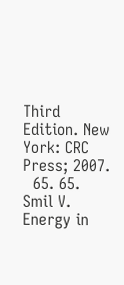Third Edition. New York: CRC Press; 2007.
  65. 65. Smil V. Energy in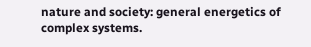nature and society: general energetics of complex systems.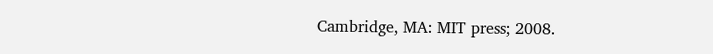Cambridge, MA: MIT press; 2008.